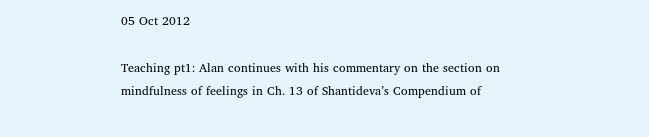05 Oct 2012

Teaching pt1: Alan continues with his commentary on the section on mindfulness of feelings in Ch. 13 of Shantideva’s Compendium of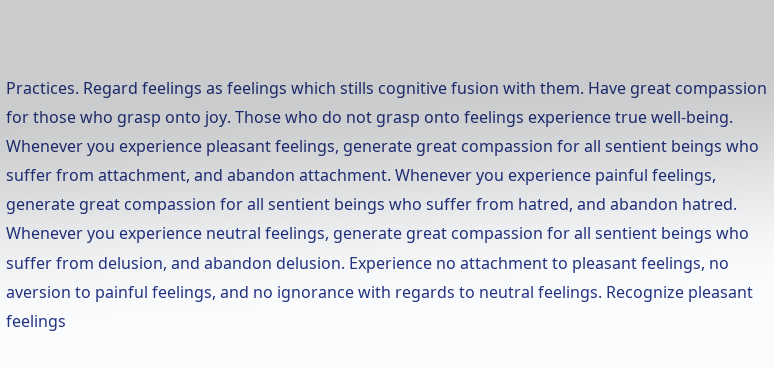Practices. Regard feelings as feelings which stills cognitive fusion with them. Have great compassion for those who grasp onto joy. Those who do not grasp onto feelings experience true well-being. Whenever you experience pleasant feelings, generate great compassion for all sentient beings who suffer from attachment, and abandon attachment. Whenever you experience painful feelings, generate great compassion for all sentient beings who suffer from hatred, and abandon hatred. Whenever you experience neutral feelings, generate great compassion for all sentient beings who suffer from delusion, and abandon delusion. Experience no attachment to pleasant feelings, no aversion to painful feelings, and no ignorance with regards to neutral feelings. Recognize pleasant feelings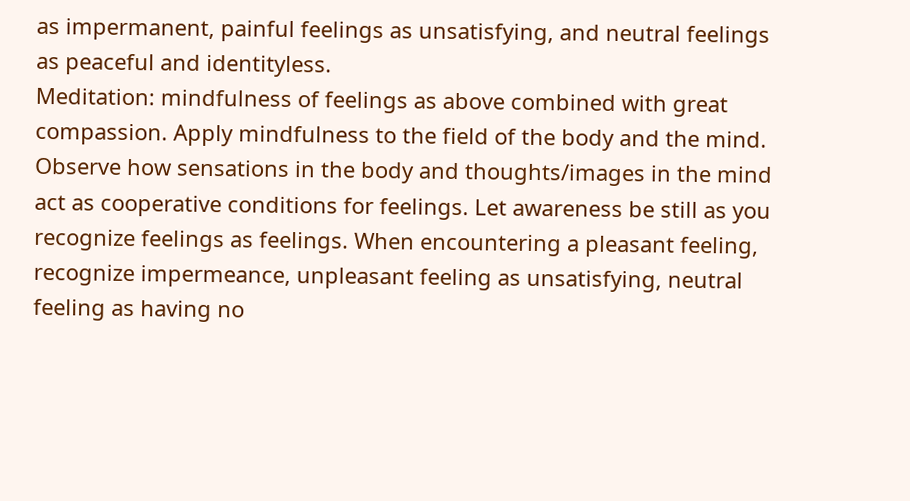as impermanent, painful feelings as unsatisfying, and neutral feelings as peaceful and identityless.
Meditation: mindfulness of feelings as above combined with great compassion. Apply mindfulness to the field of the body and the mind. Observe how sensations in the body and thoughts/images in the mind act as cooperative conditions for feelings. Let awareness be still as you recognize feelings as feelings. When encountering a pleasant feeling, recognize impermeance, unpleasant feeling as unsatisfying, neutral feeling as having no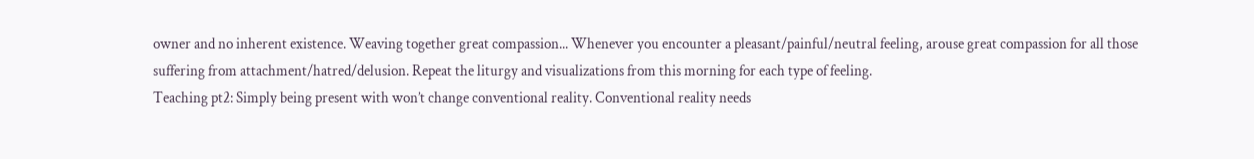owner and no inherent existence. Weaving together great compassion... Whenever you encounter a pleasant/painful/neutral feeling, arouse great compassion for all those suffering from attachment/hatred/delusion. Repeat the liturgy and visualizations from this morning for each type of feeling.
Teaching pt2: Simply being present with won’t change conventional reality. Conventional reality needs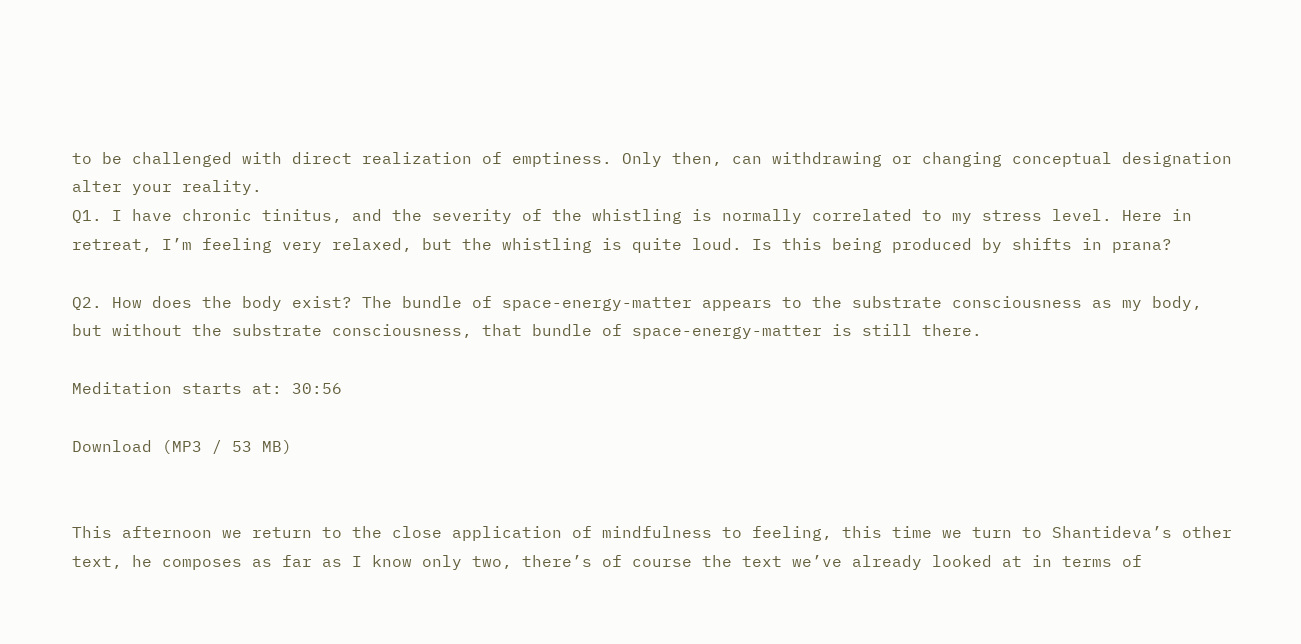to be challenged with direct realization of emptiness. Only then, can withdrawing or changing conceptual designation alter your reality.
Q1. I have chronic tinitus, and the severity of the whistling is normally correlated to my stress level. Here in retreat, I’m feeling very relaxed, but the whistling is quite loud. Is this being produced by shifts in prana?

Q2. How does the body exist? The bundle of space-energy-matter appears to the substrate consciousness as my body, but without the substrate consciousness, that bundle of space-energy-matter is still there.

Meditation starts at: 30:56

Download (MP3 / 53 MB)


This afternoon we return to the close application of mindfulness to feeling, this time we turn to Shantideva’s other text, he composes as far as I know only two, there’s of course the text we’ve already looked at in terms of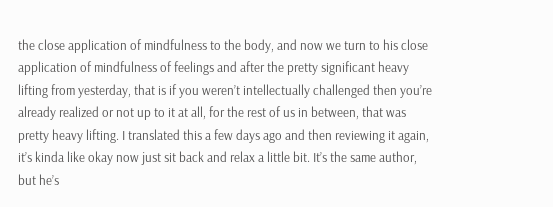the close application of mindfulness to the body, and now we turn to his close application of mindfulness of feelings and after the pretty significant heavy lifting from yesterday, that is if you weren’t intellectually challenged then you’re already realized or not up to it at all, for the rest of us in between, that was pretty heavy lifting. I translated this a few days ago and then reviewing it again, it’s kinda like okay now just sit back and relax a little bit. It’s the same author, but he’s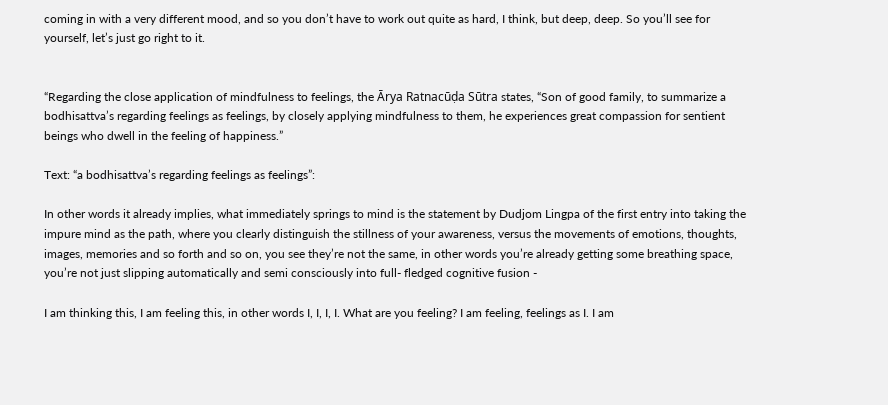coming in with a very different mood, and so you don’t have to work out quite as hard, I think, but deep, deep. So you’ll see for yourself, let’s just go right to it.


“Regarding the close application of mindfulness to feelings, the Ārya Ratnacūḍa Sūtra states, “Son of good family, to summarize a bodhisattva’s regarding feelings as feelings, by closely applying mindfulness to them, he experiences great compassion for sentient beings who dwell in the feeling of happiness.”

Text: “a bodhisattva’s regarding feelings as feelings”:

In other words it already implies, what immediately springs to mind is the statement by Dudjom Lingpa of the first entry into taking the impure mind as the path, where you clearly distinguish the stillness of your awareness, versus the movements of emotions, thoughts, images, memories and so forth and so on, you see they’re not the same, in other words you’re already getting some breathing space, you’re not just slipping automatically and semi consciously into full- fledged cognitive fusion -

I am thinking this, I am feeling this, in other words I, I, I, I. What are you feeling? I am feeling, feelings as I. I am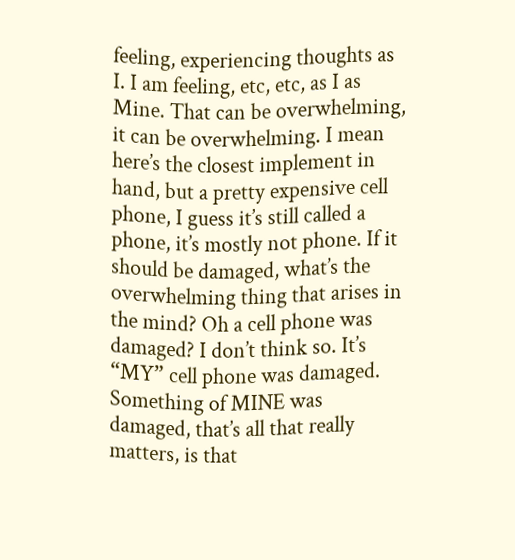feeling, experiencing thoughts as I. I am feeling, etc, etc, as I as Mine. That can be overwhelming, it can be overwhelming. I mean here’s the closest implement in hand, but a pretty expensive cell phone, I guess it’s still called a phone, it’s mostly not phone. If it should be damaged, what’s the overwhelming thing that arises in the mind? Oh a cell phone was damaged? I don’t think so. It’s “MY” cell phone was damaged. Something of MINE was damaged, that’s all that really matters, is that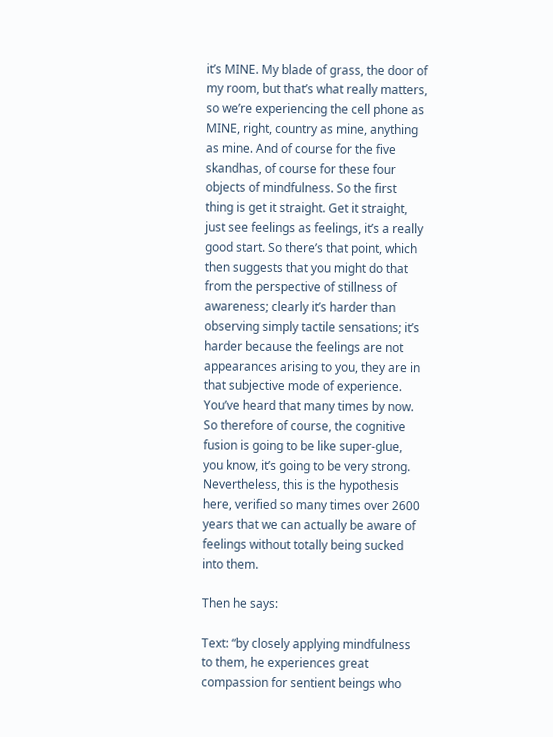it’s MINE. My blade of grass, the door of my room, but that’s what really matters, so we’re experiencing the cell phone as MINE, right, country as mine, anything as mine. And of course for the five skandhas, of course for these four objects of mindfulness. So the first thing is get it straight. Get it straight, just see feelings as feelings, it’s a really good start. So there’s that point, which then suggests that you might do that from the perspective of stillness of awareness; clearly it’s harder than observing simply tactile sensations; it’s harder because the feelings are not appearances arising to you, they are in that subjective mode of experience. You’ve heard that many times by now. So therefore of course, the cognitive fusion is going to be like super-glue, you know, it’s going to be very strong. Nevertheless, this is the hypothesis here, verified so many times over 2600 years that we can actually be aware of feelings without totally being sucked into them.

Then he says:

Text: “by closely applying mindfulness to them, he experiences great compassion for sentient beings who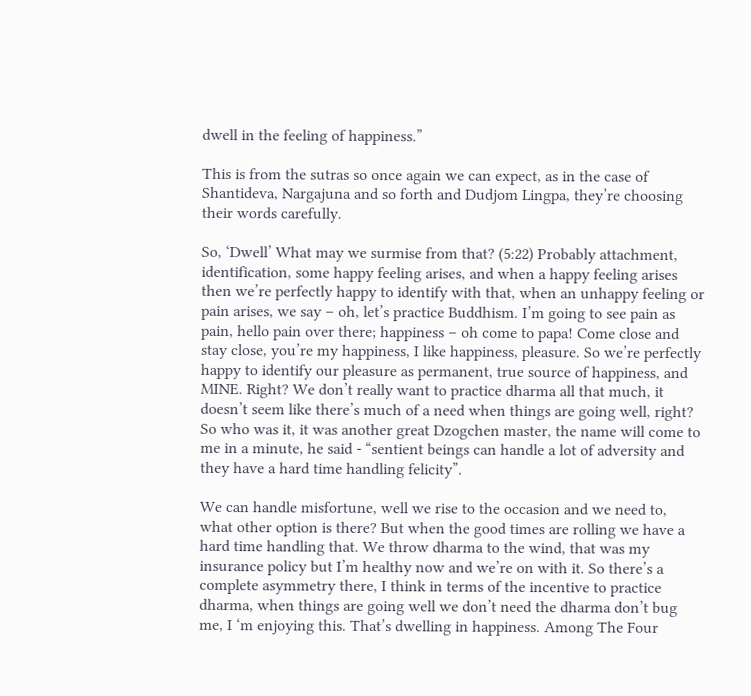dwell in the feeling of happiness.”

This is from the sutras so once again we can expect, as in the case of Shantideva, Nargajuna and so forth and Dudjom Lingpa, they’re choosing their words carefully.

So, ‘Dwell’ What may we surmise from that? (5:22) Probably attachment, identification, some happy feeling arises, and when a happy feeling arises then we’re perfectly happy to identify with that, when an unhappy feeling or pain arises, we say – oh, let’s practice Buddhism. I’m going to see pain as pain, hello pain over there; happiness – oh come to papa! Come close and stay close, you’re my happiness, I like happiness, pleasure. So we’re perfectly happy to identify our pleasure as permanent, true source of happiness, and MINE. Right? We don’t really want to practice dharma all that much, it doesn’t seem like there’s much of a need when things are going well, right? So who was it, it was another great Dzogchen master, the name will come to me in a minute, he said - “sentient beings can handle a lot of adversity and they have a hard time handling felicity”.

We can handle misfortune, well we rise to the occasion and we need to, what other option is there? But when the good times are rolling we have a hard time handling that. We throw dharma to the wind, that was my insurance policy but I’m healthy now and we’re on with it. So there’s a complete asymmetry there, I think in terms of the incentive to practice dharma, when things are going well we don’t need the dharma don’t bug me, I ‘m enjoying this. That’s dwelling in happiness. Among The Four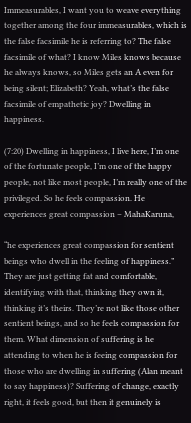Immeasurables, I want you to weave everything together among the four immeasurables, which is the false facsimile he is referring to? The false facsimile of what? I know Miles knows because he always knows, so Miles gets an A even for being silent; Elizabeth? Yeah, what’s the false facsimile of empathetic joy? Dwelling in happiness.

(7:20) Dwelling in happiness, I live here, I’m one of the fortunate people, I’m one of the happy people, not like most people, I’m really one of the privileged. So he feels compassion. He experiences great compassion – MahaKaruna,

“he experiences great compassion for sentient beings who dwell in the feeling of happiness.” They are just getting fat and comfortable, identifying with that, thinking they own it, thinking it’s theirs. They’re not like those other sentient beings, and so he feels compassion for them. What dimension of suffering is he attending to when he is feeing compassion for those who are dwelling in suffering (Alan meant to say happiness)? Suffering of change, exactly right, it feels good, but then it genuinely is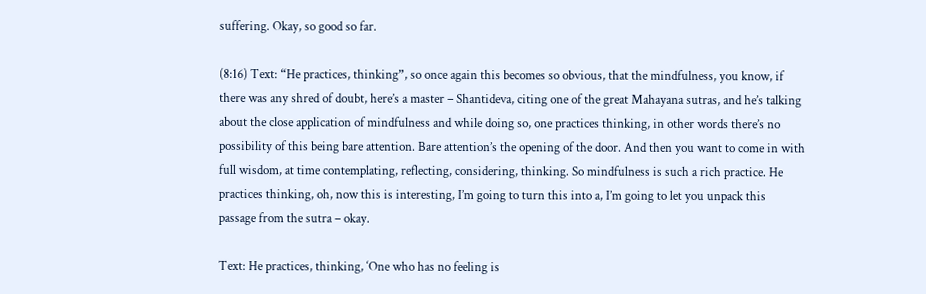suffering. Okay, so good so far.

(8:16) Text: “He practices, thinking”, so once again this becomes so obvious, that the mindfulness, you know, if there was any shred of doubt, here’s a master – Shantideva, citing one of the great Mahayana sutras, and he’s talking about the close application of mindfulness and while doing so, one practices thinking, in other words there’s no possibility of this being bare attention. Bare attention’s the opening of the door. And then you want to come in with full wisdom, at time contemplating, reflecting, considering, thinking. So mindfulness is such a rich practice. He practices thinking, oh, now this is interesting, I’m going to turn this into a, I’m going to let you unpack this passage from the sutra – okay.

Text: He practices, thinking, ‘One who has no feeling is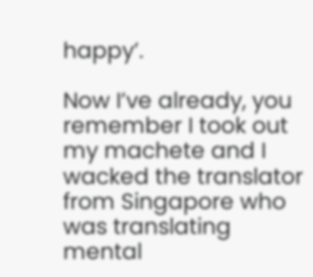happy’.

Now I’ve already, you remember I took out my machete and I wacked the translator from Singapore who was translating mental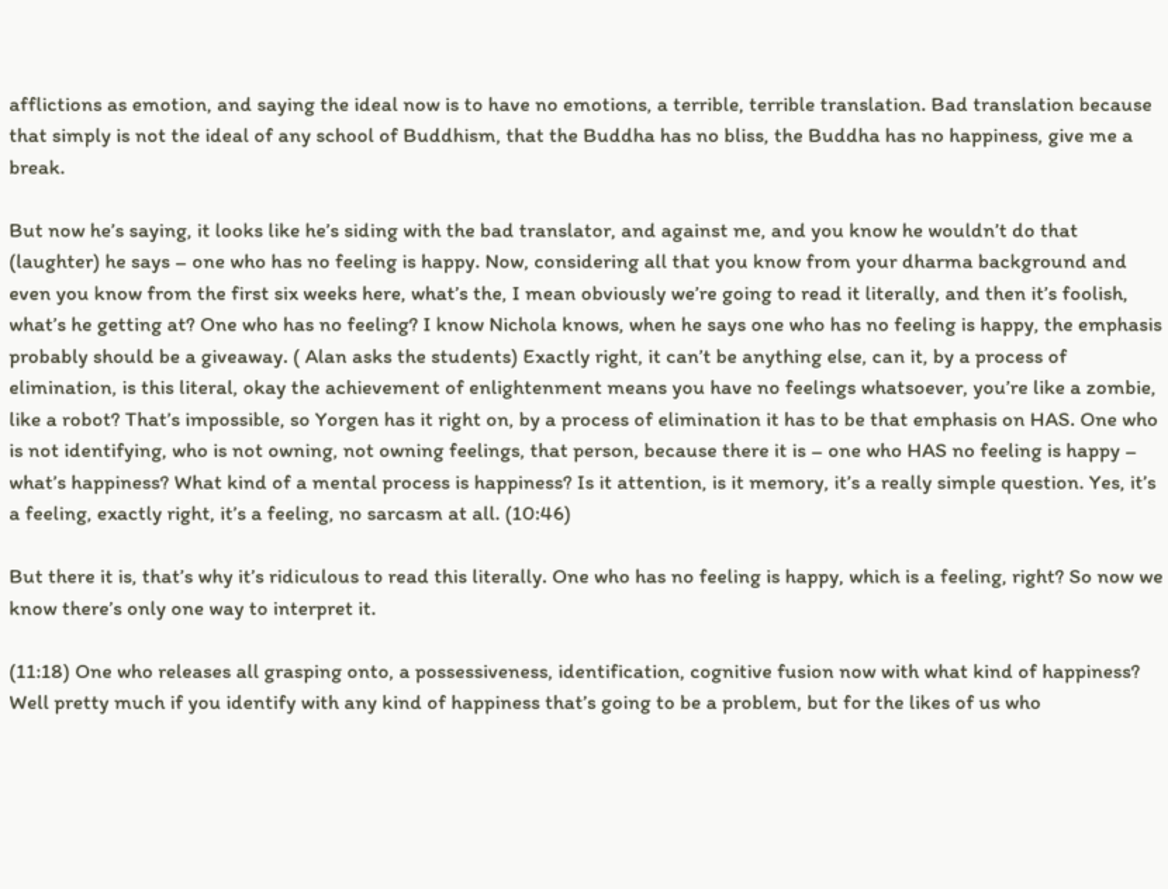afflictions as emotion, and saying the ideal now is to have no emotions, a terrible, terrible translation. Bad translation because that simply is not the ideal of any school of Buddhism, that the Buddha has no bliss, the Buddha has no happiness, give me a break.

But now he’s saying, it looks like he’s siding with the bad translator, and against me, and you know he wouldn’t do that (laughter) he says – one who has no feeling is happy. Now, considering all that you know from your dharma background and even you know from the first six weeks here, what’s the, I mean obviously we’re going to read it literally, and then it’s foolish, what’s he getting at? One who has no feeling? I know Nichola knows, when he says one who has no feeling is happy, the emphasis probably should be a giveaway. ( Alan asks the students) Exactly right, it can’t be anything else, can it, by a process of elimination, is this literal, okay the achievement of enlightenment means you have no feelings whatsoever, you’re like a zombie, like a robot? That’s impossible, so Yorgen has it right on, by a process of elimination it has to be that emphasis on HAS. One who is not identifying, who is not owning, not owning feelings, that person, because there it is – one who HAS no feeling is happy – what’s happiness? What kind of a mental process is happiness? Is it attention, is it memory, it’s a really simple question. Yes, it’s a feeling, exactly right, it’s a feeling, no sarcasm at all. (10:46)

But there it is, that’s why it’s ridiculous to read this literally. One who has no feeling is happy, which is a feeling, right? So now we know there’s only one way to interpret it.

(11:18) One who releases all grasping onto, a possessiveness, identification, cognitive fusion now with what kind of happiness? Well pretty much if you identify with any kind of happiness that’s going to be a problem, but for the likes of us who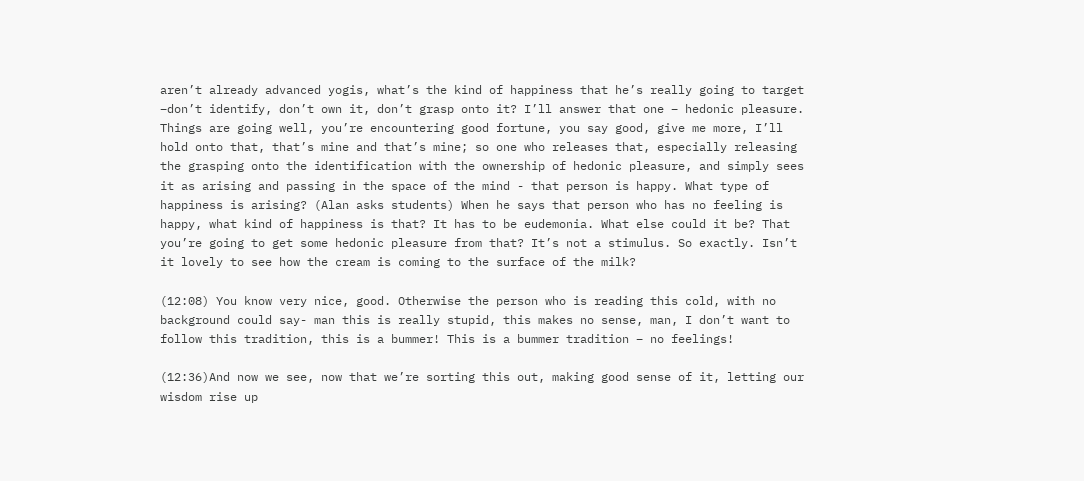aren’t already advanced yogis, what’s the kind of happiness that he’s really going to target –don’t identify, don’t own it, don’t grasp onto it? I’ll answer that one – hedonic pleasure. Things are going well, you’re encountering good fortune, you say good, give me more, I’ll hold onto that, that’s mine and that’s mine; so one who releases that, especially releasing the grasping onto the identification with the ownership of hedonic pleasure, and simply sees it as arising and passing in the space of the mind - that person is happy. What type of happiness is arising? (Alan asks students) When he says that person who has no feeling is happy, what kind of happiness is that? It has to be eudemonia. What else could it be? That you’re going to get some hedonic pleasure from that? It’s not a stimulus. So exactly. Isn’t it lovely to see how the cream is coming to the surface of the milk?

(12:08) You know very nice, good. Otherwise the person who is reading this cold, with no background could say- man this is really stupid, this makes no sense, man, I don’t want to follow this tradition, this is a bummer! This is a bummer tradition – no feelings!

(12:36)And now we see, now that we’re sorting this out, making good sense of it, letting our wisdom rise up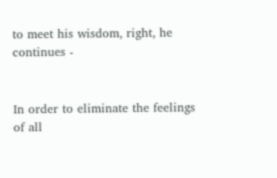to meet his wisdom, right, he continues -


In order to eliminate the feelings of all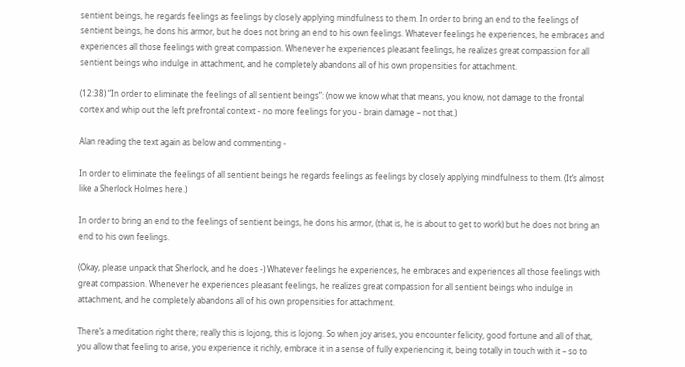sentient beings, he regards feelings as feelings by closely applying mindfulness to them. In order to bring an end to the feelings of sentient beings, he dons his armor, but he does not bring an end to his own feelings. Whatever feelings he experiences, he embraces and experiences all those feelings with great compassion. Whenever he experiences pleasant feelings, he realizes great compassion for all sentient beings who indulge in attachment, and he completely abandons all of his own propensities for attachment.

(12:38) “In order to eliminate the feelings of all sentient beings”: (now we know what that means, you know, not damage to the frontal cortex and whip out the left prefrontal context - no more feelings for you - brain damage – not that.)

Alan reading the text again as below and commenting -

In order to eliminate the feelings of all sentient beings he regards feelings as feelings by closely applying mindfulness to them. (It’s almost like a Sherlock Holmes here.)

In order to bring an end to the feelings of sentient beings, he dons his armor, (that is, he is about to get to work) but he does not bring an end to his own feelings.

(Okay, please unpack that Sherlock, and he does -) Whatever feelings he experiences, he embraces and experiences all those feelings with great compassion. Whenever he experiences pleasant feelings, he realizes great compassion for all sentient beings who indulge in attachment, and he completely abandons all of his own propensities for attachment.

There’s a meditation right there; really this is lojong, this is lojong. So when joy arises, you encounter felicity, good fortune and all of that, you allow that feeling to arise, you experience it richly, embrace it in a sense of fully experiencing it, being totally in touch with it – so to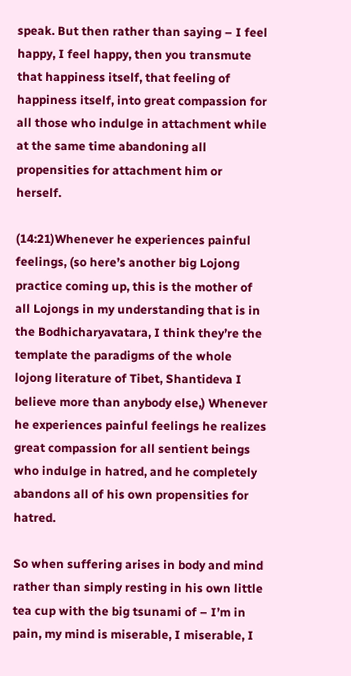speak. But then rather than saying – I feel happy, I feel happy, then you transmute that happiness itself, that feeling of happiness itself, into great compassion for all those who indulge in attachment while at the same time abandoning all propensities for attachment him or herself.

(14:21)Whenever he experiences painful feelings, (so here’s another big Lojong practice coming up, this is the mother of all Lojongs in my understanding that is in the Bodhicharyavatara, I think they’re the template the paradigms of the whole lojong literature of Tibet, Shantideva I believe more than anybody else,) Whenever he experiences painful feelings he realizes great compassion for all sentient beings who indulge in hatred, and he completely abandons all of his own propensities for hatred.

So when suffering arises in body and mind rather than simply resting in his own little tea cup with the big tsunami of – I’m in pain, my mind is miserable, I miserable, I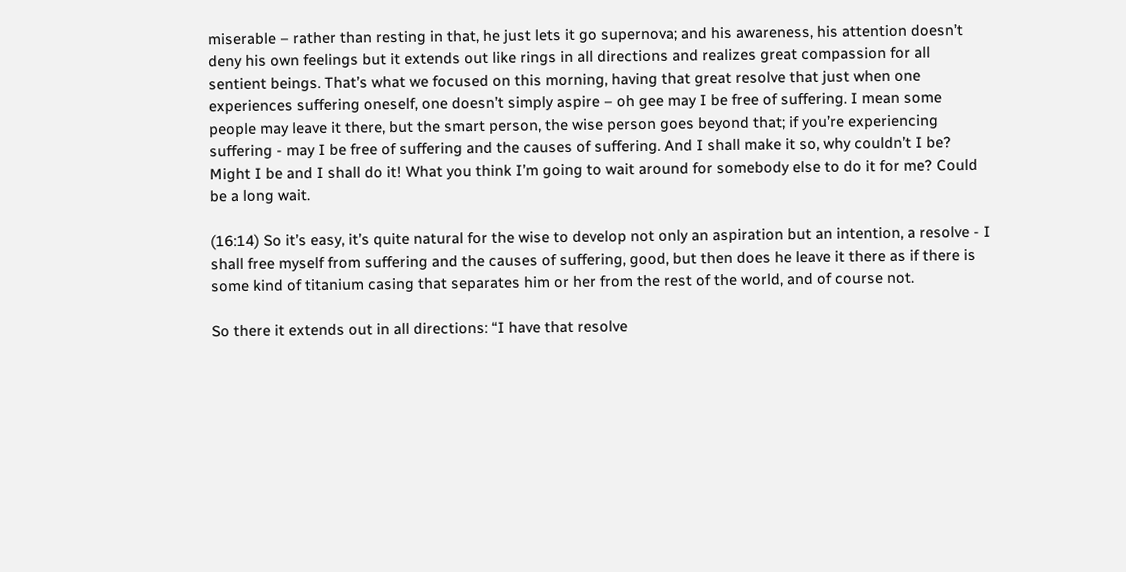miserable – rather than resting in that, he just lets it go supernova; and his awareness, his attention doesn’t deny his own feelings but it extends out like rings in all directions and realizes great compassion for all sentient beings. That’s what we focused on this morning, having that great resolve that just when one experiences suffering oneself, one doesn’t simply aspire – oh gee may I be free of suffering. I mean some people may leave it there, but the smart person, the wise person goes beyond that; if you’re experiencing suffering - may I be free of suffering and the causes of suffering. And I shall make it so, why couldn’t I be? Might I be and I shall do it! What you think I’m going to wait around for somebody else to do it for me? Could be a long wait.

(16:14) So it’s easy, it’s quite natural for the wise to develop not only an aspiration but an intention, a resolve - I shall free myself from suffering and the causes of suffering, good, but then does he leave it there as if there is some kind of titanium casing that separates him or her from the rest of the world, and of course not.

So there it extends out in all directions: “I have that resolve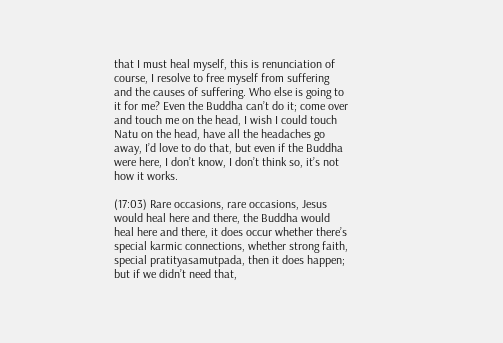that I must heal myself, this is renunciation of course, I resolve to free myself from suffering and the causes of suffering. Who else is going to it for me? Even the Buddha can’t do it; come over and touch me on the head, I wish I could touch Natu on the head, have all the headaches go away, I’d love to do that, but even if the Buddha were here, I don’t know, I don’t think so, it’s not how it works.

(17:03) Rare occasions, rare occasions, Jesus would heal here and there, the Buddha would heal here and there, it does occur whether there’s special karmic connections, whether strong faith, special pratityasamutpada, then it does happen; but if we didn’t need that,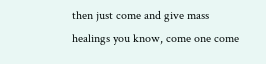then just come and give mass healings you know, come one come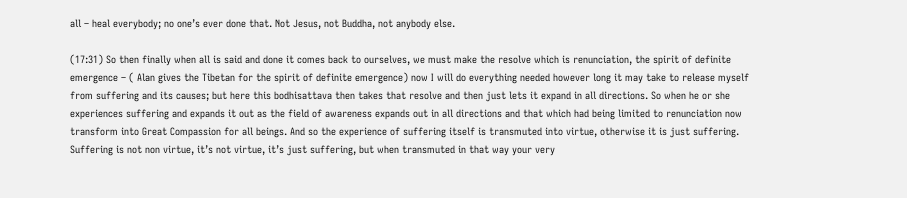all – heal everybody; no one’s ever done that. Not Jesus, not Buddha, not anybody else.

(17:31) So then finally when all is said and done it comes back to ourselves, we must make the resolve which is renunciation, the spirit of definite emergence – ( Alan gives the Tibetan for the spirit of definite emergence) now I will do everything needed however long it may take to release myself from suffering and its causes; but here this bodhisattava then takes that resolve and then just lets it expand in all directions. So when he or she experiences suffering and expands it out as the field of awareness expands out in all directions and that which had being limited to renunciation now transform into Great Compassion for all beings. And so the experience of suffering itself is transmuted into virtue, otherwise it is just suffering. Suffering is not non virtue, it’s not virtue, it’s just suffering, but when transmuted in that way your very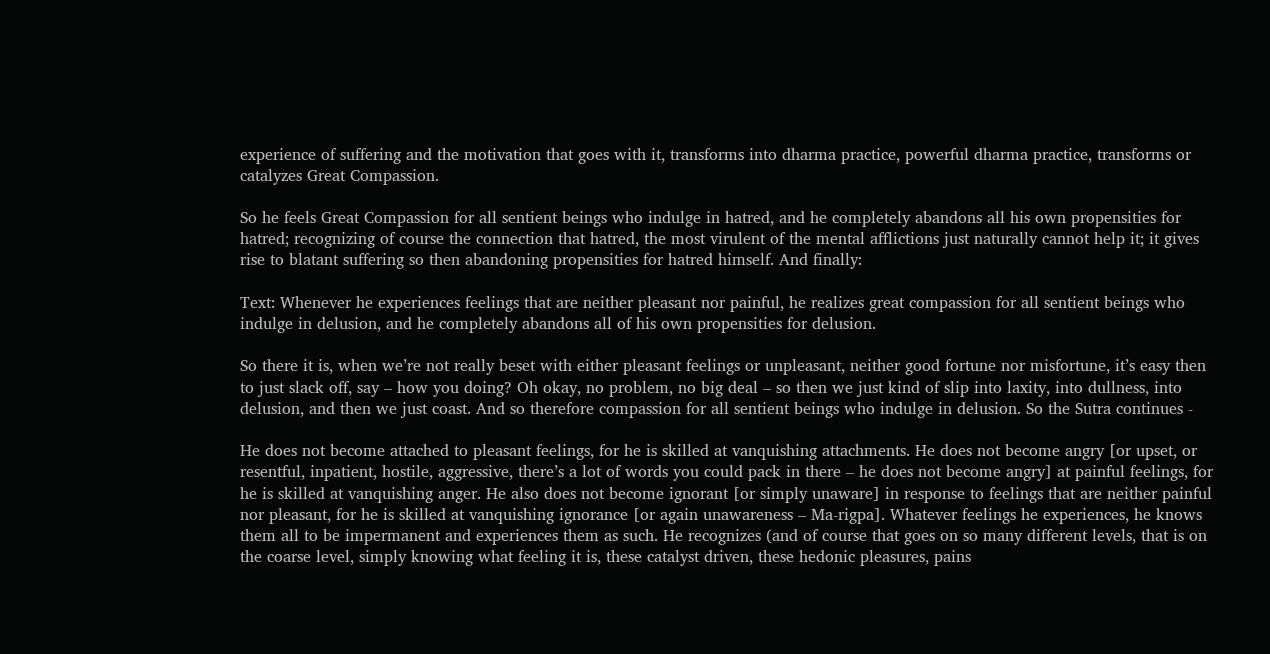experience of suffering and the motivation that goes with it, transforms into dharma practice, powerful dharma practice, transforms or catalyzes Great Compassion.

So he feels Great Compassion for all sentient beings who indulge in hatred, and he completely abandons all his own propensities for hatred; recognizing of course the connection that hatred, the most virulent of the mental afflictions just naturally cannot help it; it gives rise to blatant suffering so then abandoning propensities for hatred himself. And finally:

Text: Whenever he experiences feelings that are neither pleasant nor painful, he realizes great compassion for all sentient beings who indulge in delusion, and he completely abandons all of his own propensities for delusion.

So there it is, when we’re not really beset with either pleasant feelings or unpleasant, neither good fortune nor misfortune, it’s easy then to just slack off, say – how you doing? Oh okay, no problem, no big deal – so then we just kind of slip into laxity, into dullness, into delusion, and then we just coast. And so therefore compassion for all sentient beings who indulge in delusion. So the Sutra continues -

He does not become attached to pleasant feelings, for he is skilled at vanquishing attachments. He does not become angry [or upset, or resentful, inpatient, hostile, aggressive, there’s a lot of words you could pack in there – he does not become angry] at painful feelings, for he is skilled at vanquishing anger. He also does not become ignorant [or simply unaware] in response to feelings that are neither painful nor pleasant, for he is skilled at vanquishing ignorance [or again unawareness – Ma-rigpa]. Whatever feelings he experiences, he knows them all to be impermanent and experiences them as such. He recognizes (and of course that goes on so many different levels, that is on the coarse level, simply knowing what feeling it is, these catalyst driven, these hedonic pleasures, pains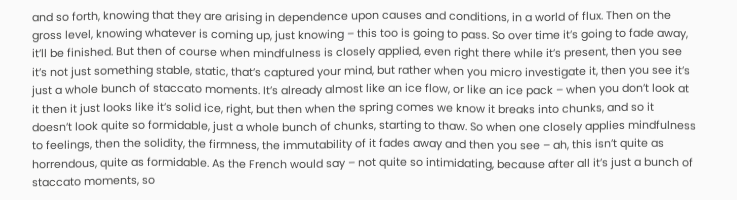and so forth, knowing that they are arising in dependence upon causes and conditions, in a world of flux. Then on the gross level, knowing whatever is coming up, just knowing – this too is going to pass. So over time it’s going to fade away, it’ll be finished. But then of course when mindfulness is closely applied, even right there while it’s present, then you see it’s not just something stable, static, that’s captured your mind, but rather when you micro investigate it, then you see it’s just a whole bunch of staccato moments. It’s already almost like an ice flow, or like an ice pack – when you don’t look at it then it just looks like it’s solid ice, right, but then when the spring comes we know it breaks into chunks, and so it doesn’t look quite so formidable, just a whole bunch of chunks, starting to thaw. So when one closely applies mindfulness to feelings, then the solidity, the firmness, the immutability of it fades away and then you see – ah, this isn’t quite as horrendous, quite as formidable. As the French would say – not quite so intimidating, because after all it’s just a bunch of staccato moments, so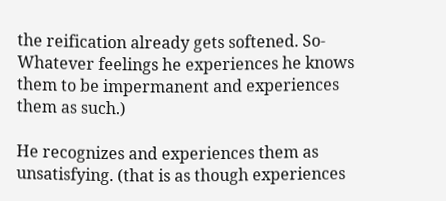the reification already gets softened. So-Whatever feelings he experiences he knows them to be impermanent and experiences them as such.)

He recognizes and experiences them as unsatisfying. (that is as though experiences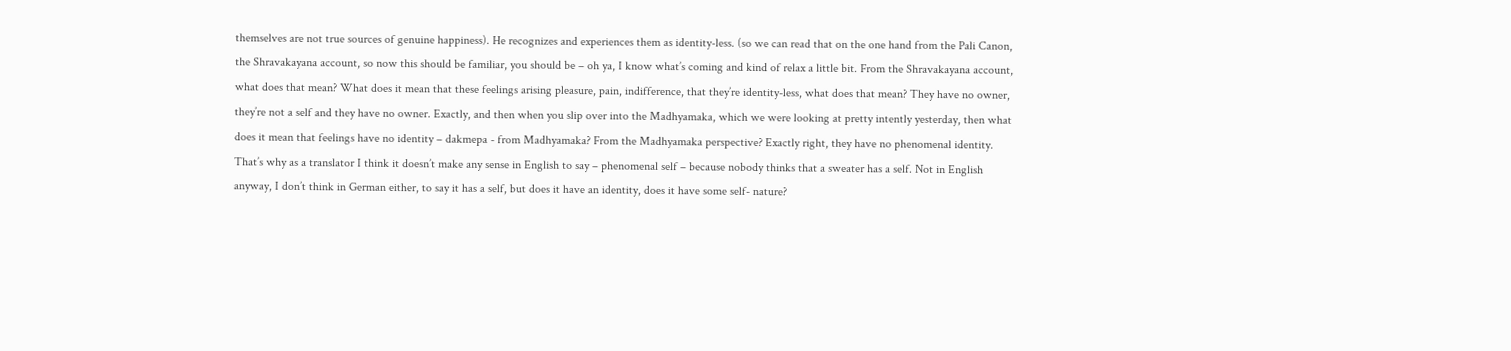themselves are not true sources of genuine happiness). He recognizes and experiences them as identity-less. (so we can read that on the one hand from the Pali Canon, the Shravakayana account, so now this should be familiar, you should be – oh ya, I know what’s coming and kind of relax a little bit. From the Shravakayana account, what does that mean? What does it mean that these feelings arising pleasure, pain, indifference, that they’re identity-less, what does that mean? They have no owner, they’re not a self and they have no owner. Exactly, and then when you slip over into the Madhyamaka, which we were looking at pretty intently yesterday, then what does it mean that feelings have no identity – dakmepa - from Madhyamaka? From the Madhyamaka perspective? Exactly right, they have no phenomenal identity. That’s why as a translator I think it doesn’t make any sense in English to say – phenomenal self – because nobody thinks that a sweater has a self. Not in English anyway, I don’t think in German either, to say it has a self, but does it have an identity, does it have some self- nature?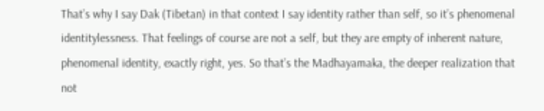That’s why I say Dak (Tibetan) in that context I say identity rather than self, so it’s phenomenal identitylessness. That feelings of course are not a self, but they are empty of inherent nature, phenomenal identity, exactly right, yes. So that’s the Madhayamaka, the deeper realization that not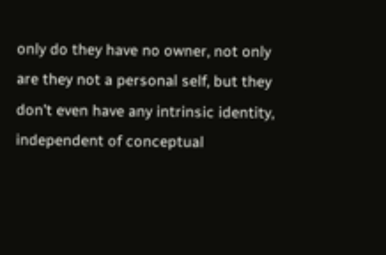only do they have no owner, not only are they not a personal self, but they don’t even have any intrinsic identity, independent of conceptual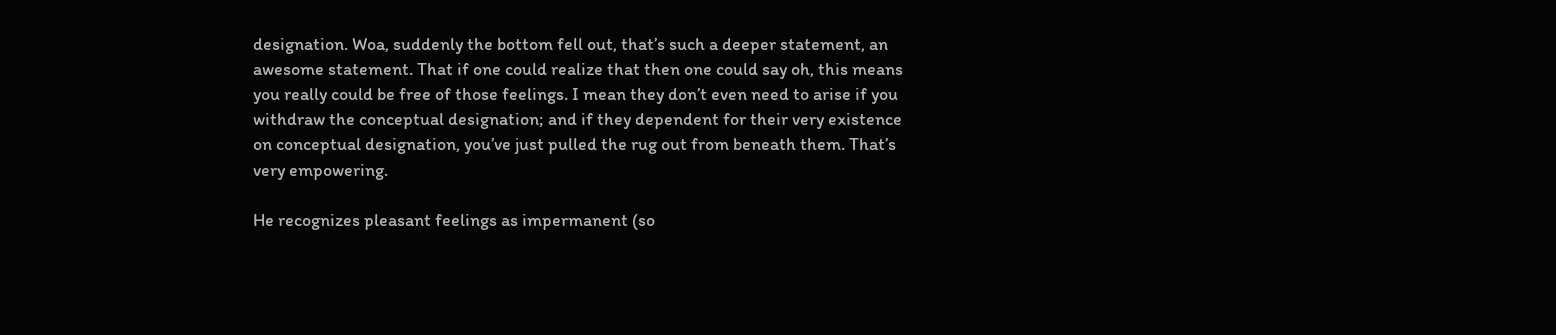designation. Woa, suddenly the bottom fell out, that’s such a deeper statement, an awesome statement. That if one could realize that then one could say oh, this means you really could be free of those feelings. I mean they don’t even need to arise if you withdraw the conceptual designation; and if they dependent for their very existence on conceptual designation, you’ve just pulled the rug out from beneath them. That’s very empowering.

He recognizes pleasant feelings as impermanent (so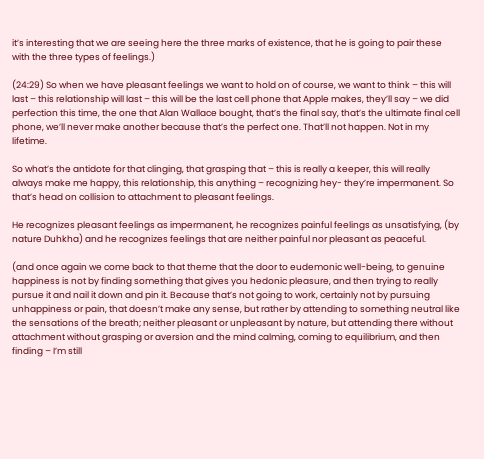it’s interesting that we are seeing here the three marks of existence, that he is going to pair these with the three types of feelings.)

(24:29) So when we have pleasant feelings we want to hold on of course, we want to think – this will last – this relationship will last – this will be the last cell phone that Apple makes, they’ll say – we did perfection this time, the one that Alan Wallace bought, that’s the final say, that’s the ultimate final cell phone, we’ll never make another because that’s the perfect one. That’ll not happen. Not in my lifetime.

So what’s the antidote for that clinging, that grasping that – this is really a keeper, this will really always make me happy, this relationship, this anything – recognizing hey- they’re impermanent. So that’s head on collision to attachment to pleasant feelings.

He recognizes pleasant feelings as impermanent, he recognizes painful feelings as unsatisfying, (by nature Duhkha) and he recognizes feelings that are neither painful nor pleasant as peaceful.

(and once again we come back to that theme that the door to eudemonic well-being, to genuine happiness is not by finding something that gives you hedonic pleasure, and then trying to really pursue it and nail it down and pin it. Because that’s not going to work, certainly not by pursuing unhappiness or pain, that doesn’t make any sense, but rather by attending to something neutral like the sensations of the breath; neither pleasant or unpleasant by nature, but attending there without attachment without grasping or aversion and the mind calming, coming to equilibrium, and then finding – I’m still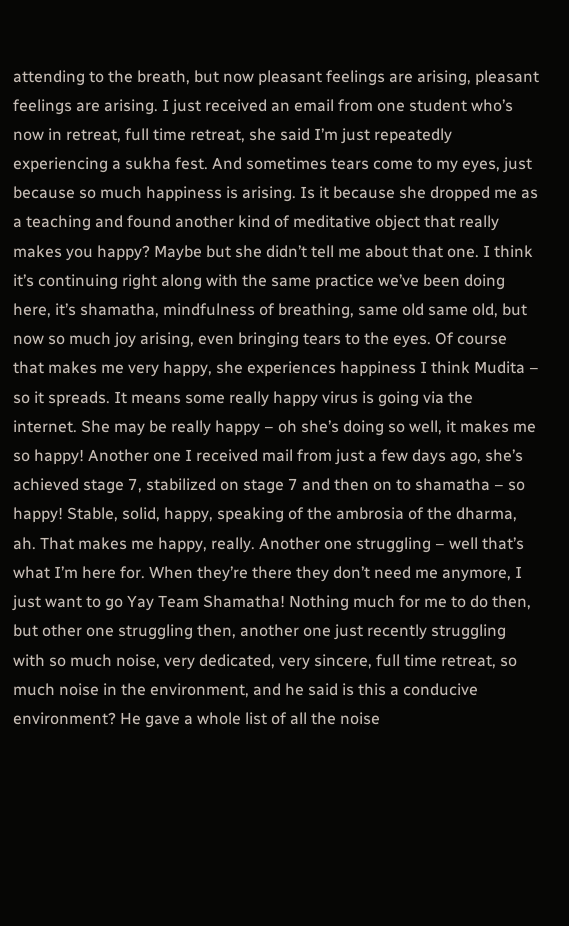attending to the breath, but now pleasant feelings are arising, pleasant feelings are arising. I just received an email from one student who’s now in retreat, full time retreat, she said I’m just repeatedly experiencing a sukha fest. And sometimes tears come to my eyes, just because so much happiness is arising. Is it because she dropped me as a teaching and found another kind of meditative object that really makes you happy? Maybe but she didn’t tell me about that one. I think it’s continuing right along with the same practice we’ve been doing here, it’s shamatha, mindfulness of breathing, same old same old, but now so much joy arising, even bringing tears to the eyes. Of course that makes me very happy, she experiences happiness I think Mudita – so it spreads. It means some really happy virus is going via the internet. She may be really happy – oh she’s doing so well, it makes me so happy! Another one I received mail from just a few days ago, she’s achieved stage 7, stabilized on stage 7 and then on to shamatha – so happy! Stable, solid, happy, speaking of the ambrosia of the dharma, ah. That makes me happy, really. Another one struggling – well that’s what I’m here for. When they’re there they don’t need me anymore, I just want to go Yay Team Shamatha! Nothing much for me to do then, but other one struggling then, another one just recently struggling with so much noise, very dedicated, very sincere, full time retreat, so much noise in the environment, and he said is this a conducive environment? He gave a whole list of all the noise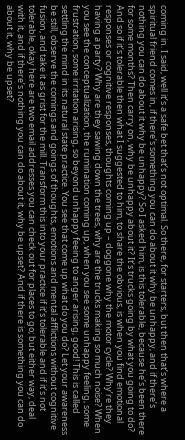coming in. I said, well it’s a safe bet that’s not optimal. So there, for starters, but then that’s where a spiritual friend comes in, if there’s something you can do about it why be unhappy, and if there’s nothing you can do about it why be unhappy? So I asked him, is this tolerable, because he’s been there for some months? Then carry on, why be unhappy about it? It’s trucks going by what you going to do? And so if it’s tolerable then what I suggested to him, to share the obvious, is when you find emotional responses or cognitive responses, thoughts coming up – doggone why the motor cycle? Why’re they having a party? Why are they sawing down the trees, why are the trucks making so much noise? When you see the conceptualization, the rumination coming up, when you see some unhappy feeling, some frustration, some irritation arising, so beyond unhappy feeing to anger arising, good! This is called settling the mind in its natural state practice. You see that come up what do you do? Let your awareness be still, observe the comings and goings of thoughts, emotions and mental afflictions without cognitive fusion, and take it as grist for the mill. Transform this into your practice if it’s tolerable and if it’s not tolerable, okay here are two email addresses you can check out for places to go; but either way, deal with it, and if there’s nothing you can do about it, why be upset? And if there is something you can do about it, why be upset?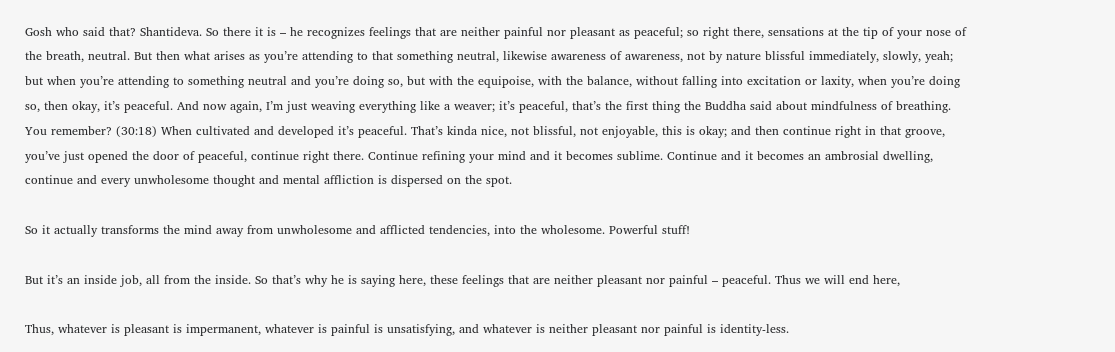Gosh who said that? Shantideva. So there it is – he recognizes feelings that are neither painful nor pleasant as peaceful; so right there, sensations at the tip of your nose of the breath, neutral. But then what arises as you’re attending to that something neutral, likewise awareness of awareness, not by nature blissful immediately, slowly, yeah; but when you’re attending to something neutral and you’re doing so, but with the equipoise, with the balance, without falling into excitation or laxity, when you’re doing so, then okay, it’s peaceful. And now again, I’m just weaving everything like a weaver; it’s peaceful, that’s the first thing the Buddha said about mindfulness of breathing. You remember? (30:18) When cultivated and developed it’s peaceful. That’s kinda nice, not blissful, not enjoyable, this is okay; and then continue right in that groove, you’ve just opened the door of peaceful, continue right there. Continue refining your mind and it becomes sublime. Continue and it becomes an ambrosial dwelling, continue and every unwholesome thought and mental affliction is dispersed on the spot.

So it actually transforms the mind away from unwholesome and afflicted tendencies, into the wholesome. Powerful stuff!

But it’s an inside job, all from the inside. So that’s why he is saying here, these feelings that are neither pleasant nor painful – peaceful. Thus we will end here,

Thus, whatever is pleasant is impermanent, whatever is painful is unsatisfying, and whatever is neither pleasant nor painful is identity-less.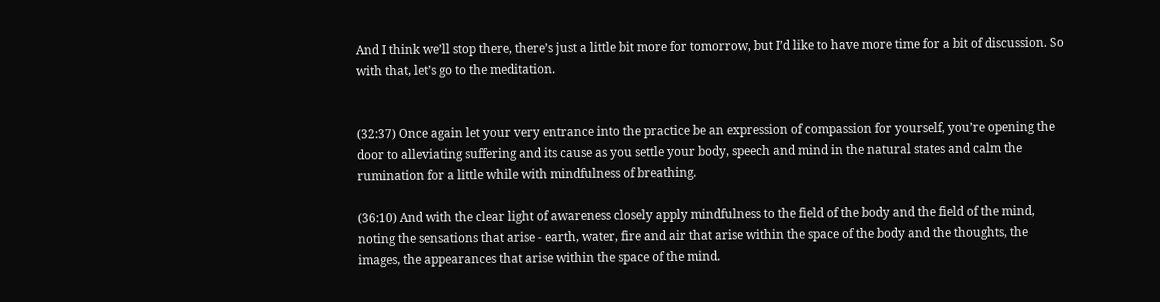And I think we’ll stop there, there’s just a little bit more for tomorrow, but I’d like to have more time for a bit of discussion. So with that, let’s go to the meditation.


(32:37) Once again let your very entrance into the practice be an expression of compassion for yourself, you’re opening the door to alleviating suffering and its cause as you settle your body, speech and mind in the natural states and calm the rumination for a little while with mindfulness of breathing.

(36:10) And with the clear light of awareness closely apply mindfulness to the field of the body and the field of the mind, noting the sensations that arise - earth, water, fire and air that arise within the space of the body and the thoughts, the images, the appearances that arise within the space of the mind.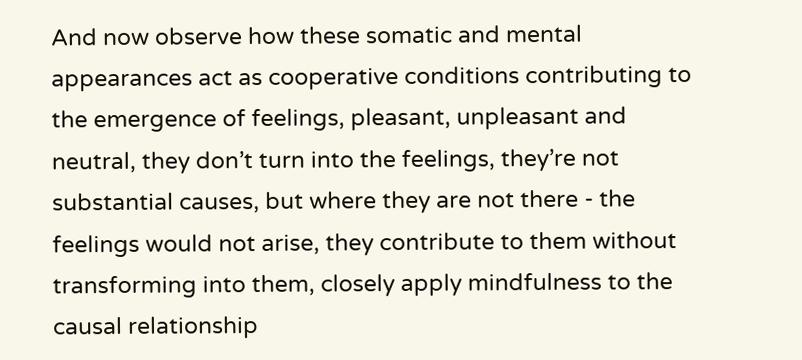And now observe how these somatic and mental appearances act as cooperative conditions contributing to the emergence of feelings, pleasant, unpleasant and neutral, they don’t turn into the feelings, they’re not substantial causes, but where they are not there - the feelings would not arise, they contribute to them without transforming into them, closely apply mindfulness to the causal relationship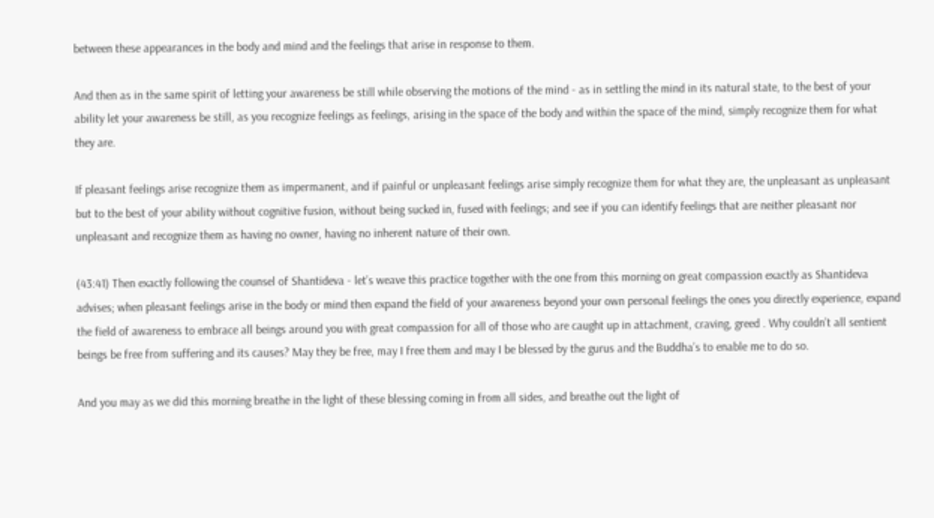between these appearances in the body and mind and the feelings that arise in response to them.

And then as in the same spirit of letting your awareness be still while observing the motions of the mind - as in settling the mind in its natural state, to the best of your ability let your awareness be still, as you recognize feelings as feelings, arising in the space of the body and within the space of the mind, simply recognize them for what they are.

If pleasant feelings arise recognize them as impermanent, and if painful or unpleasant feelings arise simply recognize them for what they are, the unpleasant as unpleasant but to the best of your ability without cognitive fusion, without being sucked in, fused with feelings; and see if you can identify feelings that are neither pleasant nor unpleasant and recognize them as having no owner, having no inherent nature of their own.

(43:41) Then exactly following the counsel of Shantideva - let’s weave this practice together with the one from this morning on great compassion exactly as Shantideva advises; when pleasant feelings arise in the body or mind then expand the field of your awareness beyond your own personal feelings the ones you directly experience, expand the field of awareness to embrace all beings around you with great compassion for all of those who are caught up in attachment, craving, greed . Why couldn’t all sentient beings be free from suffering and its causes? May they be free, may I free them and may I be blessed by the gurus and the Buddha’s to enable me to do so.

And you may as we did this morning breathe in the light of these blessing coming in from all sides, and breathe out the light of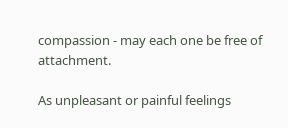compassion - may each one be free of attachment.

As unpleasant or painful feelings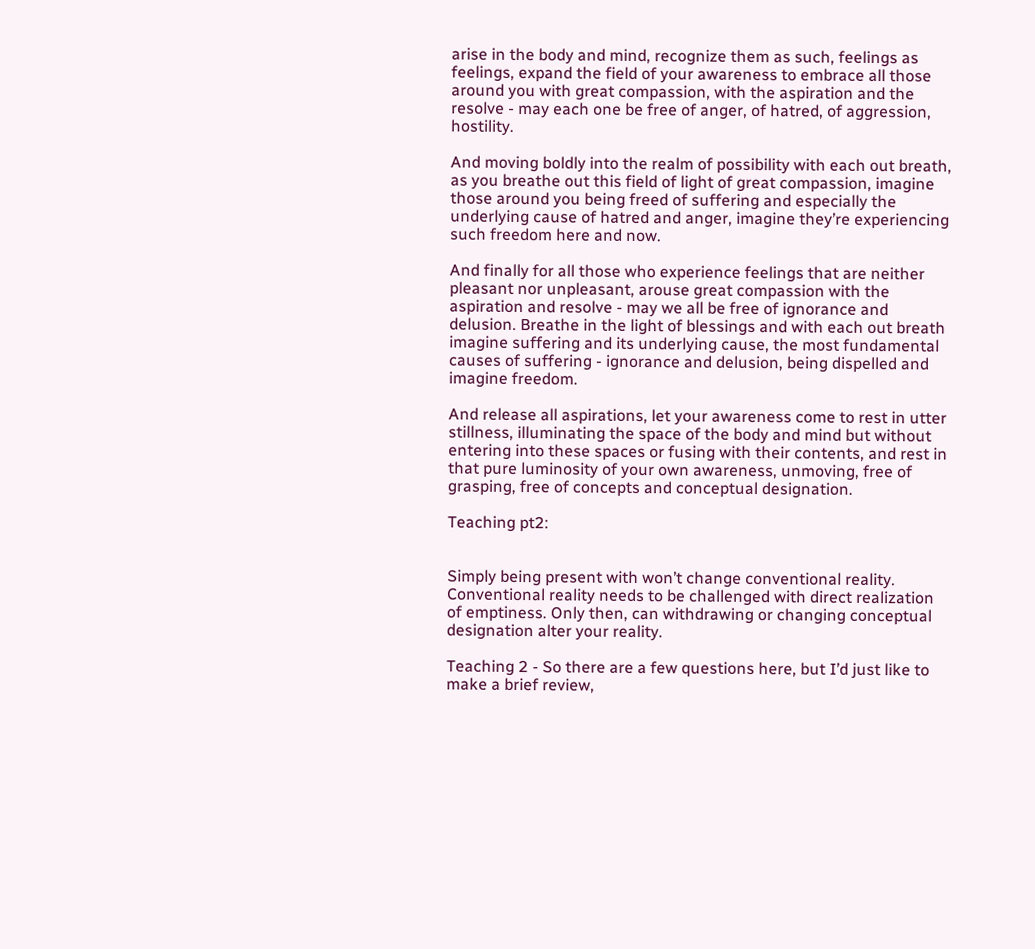arise in the body and mind, recognize them as such, feelings as feelings, expand the field of your awareness to embrace all those around you with great compassion, with the aspiration and the resolve - may each one be free of anger, of hatred, of aggression, hostility.

And moving boldly into the realm of possibility with each out breath, as you breathe out this field of light of great compassion, imagine those around you being freed of suffering and especially the underlying cause of hatred and anger, imagine they’re experiencing such freedom here and now.

And finally for all those who experience feelings that are neither pleasant nor unpleasant, arouse great compassion with the aspiration and resolve - may we all be free of ignorance and delusion. Breathe in the light of blessings and with each out breath imagine suffering and its underlying cause, the most fundamental causes of suffering - ignorance and delusion, being dispelled and imagine freedom.

And release all aspirations, let your awareness come to rest in utter stillness, illuminating the space of the body and mind but without entering into these spaces or fusing with their contents, and rest in that pure luminosity of your own awareness, unmoving, free of grasping, free of concepts and conceptual designation.

Teaching pt2:


Simply being present with won’t change conventional reality. Conventional reality needs to be challenged with direct realization of emptiness. Only then, can withdrawing or changing conceptual designation alter your reality.

Teaching 2 - So there are a few questions here, but I’d just like to make a brief review,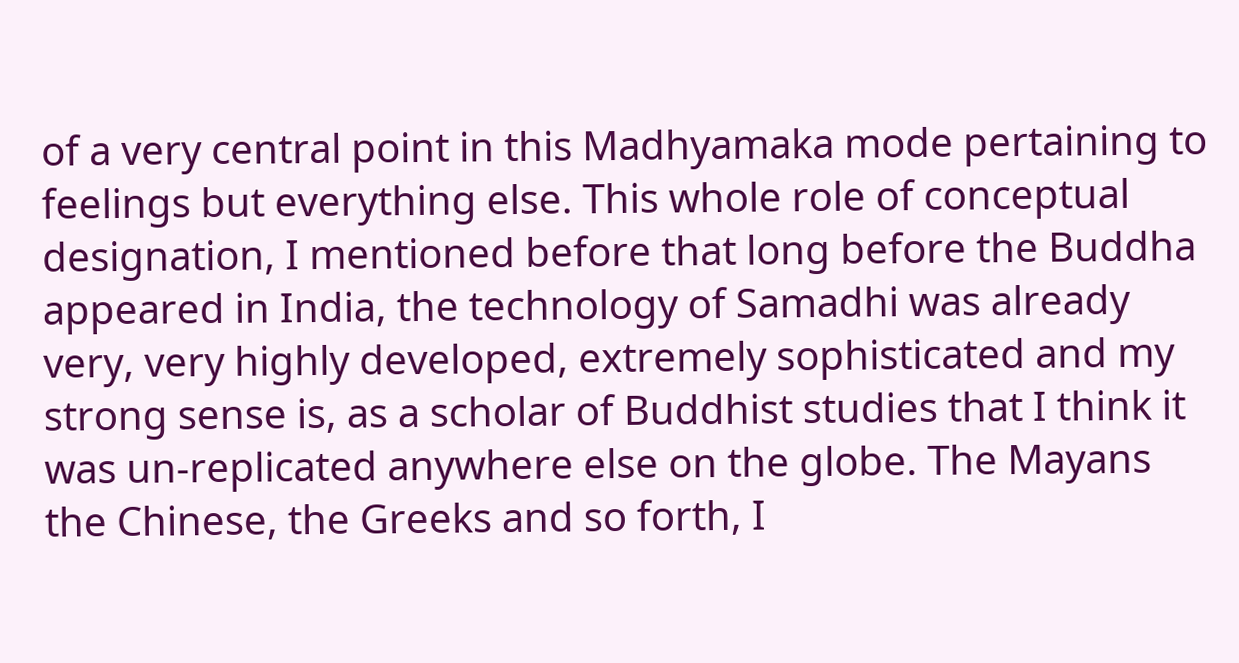of a very central point in this Madhyamaka mode pertaining to feelings but everything else. This whole role of conceptual designation, I mentioned before that long before the Buddha appeared in India, the technology of Samadhi was already very, very highly developed, extremely sophisticated and my strong sense is, as a scholar of Buddhist studies that I think it was un-replicated anywhere else on the globe. The Mayans the Chinese, the Greeks and so forth, I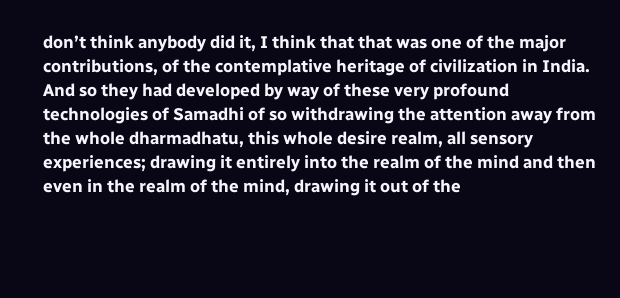don’t think anybody did it, I think that that was one of the major contributions, of the contemplative heritage of civilization in India. And so they had developed by way of these very profound technologies of Samadhi of so withdrawing the attention away from the whole dharmadhatu, this whole desire realm, all sensory experiences; drawing it entirely into the realm of the mind and then even in the realm of the mind, drawing it out of the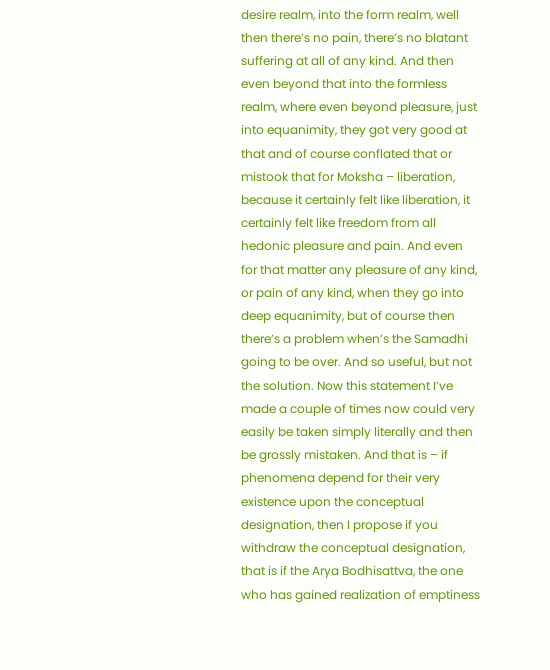desire realm, into the form realm, well then there’s no pain, there’s no blatant suffering at all of any kind. And then even beyond that into the formless realm, where even beyond pleasure, just into equanimity, they got very good at that and of course conflated that or mistook that for Moksha – liberation, because it certainly felt like liberation, it certainly felt like freedom from all hedonic pleasure and pain. And even for that matter any pleasure of any kind, or pain of any kind, when they go into deep equanimity, but of course then there’s a problem when’s the Samadhi going to be over. And so useful, but not the solution. Now this statement I’ve made a couple of times now could very easily be taken simply literally and then be grossly mistaken. And that is – if phenomena depend for their very existence upon the conceptual designation, then I propose if you withdraw the conceptual designation, that is if the Arya Bodhisattva, the one who has gained realization of emptiness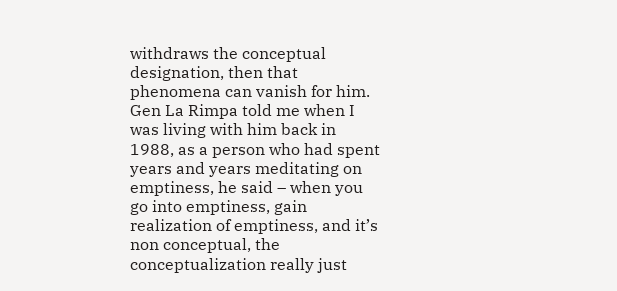withdraws the conceptual designation, then that phenomena can vanish for him. Gen La Rimpa told me when I was living with him back in 1988, as a person who had spent years and years meditating on emptiness, he said – when you go into emptiness, gain realization of emptiness, and it’s non conceptual, the conceptualization really just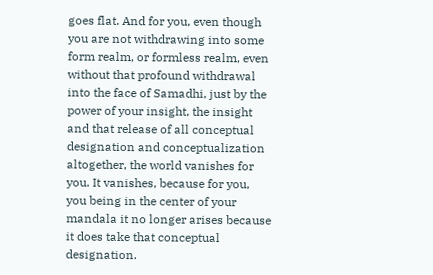goes flat. And for you, even though you are not withdrawing into some form realm, or formless realm, even without that profound withdrawal into the face of Samadhi, just by the power of your insight, the insight and that release of all conceptual designation and conceptualization altogether, the world vanishes for you. It vanishes, because for you, you being in the center of your mandala it no longer arises because it does take that conceptual designation.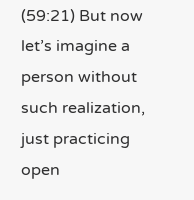(59:21) But now let’s imagine a person without such realization, just practicing open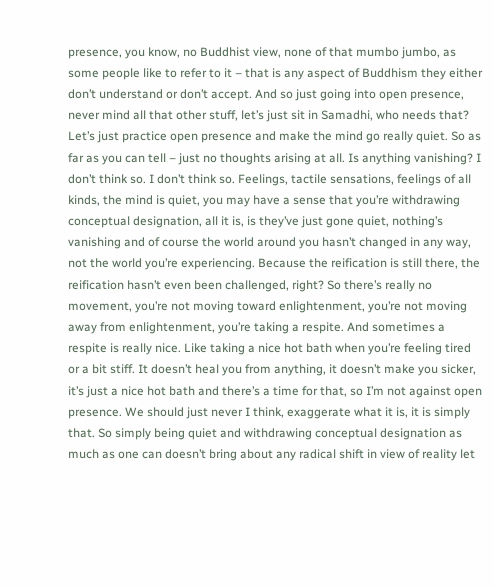presence, you know, no Buddhist view, none of that mumbo jumbo, as some people like to refer to it – that is any aspect of Buddhism they either don’t understand or don’t accept. And so just going into open presence, never mind all that other stuff, let’s just sit in Samadhi, who needs that? Let’s just practice open presence and make the mind go really quiet. So as far as you can tell – just no thoughts arising at all. Is anything vanishing? I don’t think so. I don’t think so. Feelings, tactile sensations, feelings of all kinds, the mind is quiet, you may have a sense that you’re withdrawing conceptual designation, all it is, is they’ve just gone quiet, nothing’s vanishing and of course the world around you hasn’t changed in any way, not the world you’re experiencing. Because the reification is still there, the reification hasn’t even been challenged, right? So there’s really no movement, you’re not moving toward enlightenment, you’re not moving away from enlightenment, you’re taking a respite. And sometimes a respite is really nice. Like taking a nice hot bath when you’re feeling tired or a bit stiff. It doesn’t heal you from anything, it doesn’t make you sicker, it’s just a nice hot bath and there’s a time for that, so I’m not against open presence. We should just never I think, exaggerate what it is, it is simply that. So simply being quiet and withdrawing conceptual designation as much as one can doesn’t bring about any radical shift in view of reality let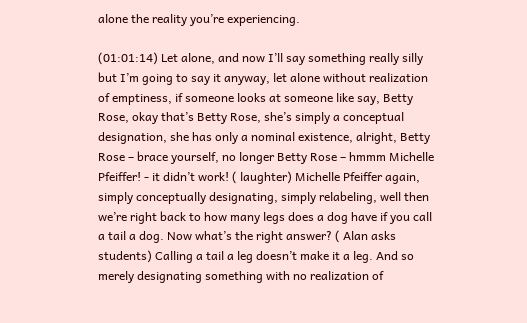alone the reality you’re experiencing.

(01:01:14) Let alone, and now I’ll say something really silly but I’m going to say it anyway, let alone without realization of emptiness, if someone looks at someone like say, Betty Rose, okay that’s Betty Rose, she’s simply a conceptual designation, she has only a nominal existence, alright, Betty Rose – brace yourself, no longer Betty Rose – hmmm Michelle Pfeiffer! - it didn’t work! ( laughter) Michelle Pfeiffer again, simply conceptually designating, simply relabeling, well then we’re right back to how many legs does a dog have if you call a tail a dog. Now what’s the right answer? ( Alan asks students) Calling a tail a leg doesn’t make it a leg. And so merely designating something with no realization of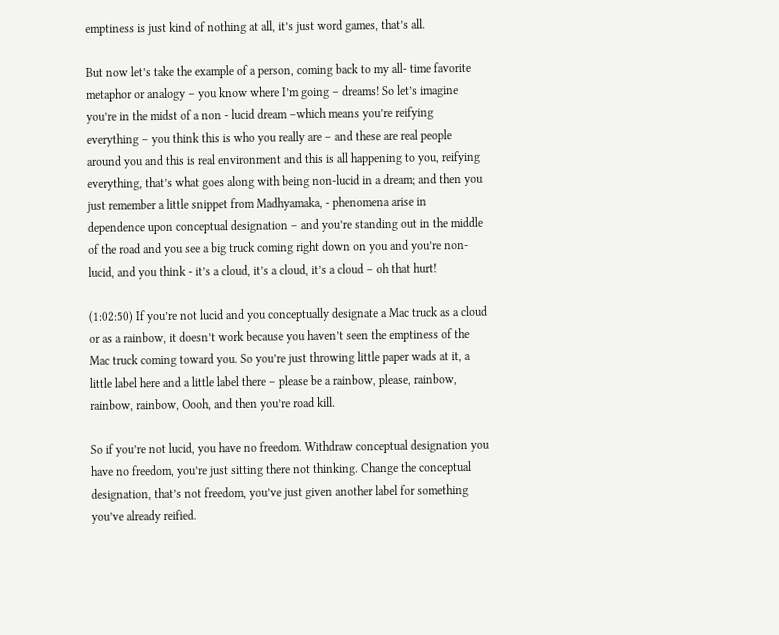emptiness is just kind of nothing at all, it’s just word games, that’s all.

But now let’s take the example of a person, coming back to my all- time favorite metaphor or analogy – you know where I’m going – dreams! So let’s imagine you’re in the midst of a non - lucid dream –which means you’re reifying everything – you think this is who you really are – and these are real people around you and this is real environment and this is all happening to you, reifying everything, that’s what goes along with being non-lucid in a dream; and then you just remember a little snippet from Madhyamaka, - phenomena arise in dependence upon conceptual designation – and you’re standing out in the middle of the road and you see a big truck coming right down on you and you’re non-lucid, and you think - it’s a cloud, it’s a cloud, it’s a cloud – oh that hurt!

(1:02:50) If you’re not lucid and you conceptually designate a Mac truck as a cloud or as a rainbow, it doesn’t work because you haven’t seen the emptiness of the Mac truck coming toward you. So you’re just throwing little paper wads at it, a little label here and a little label there – please be a rainbow, please, rainbow, rainbow, rainbow, Oooh, and then you’re road kill.

So if you’re not lucid, you have no freedom. Withdraw conceptual designation you have no freedom, you’re just sitting there not thinking. Change the conceptual designation, that’s not freedom, you’ve just given another label for something you’ve already reified.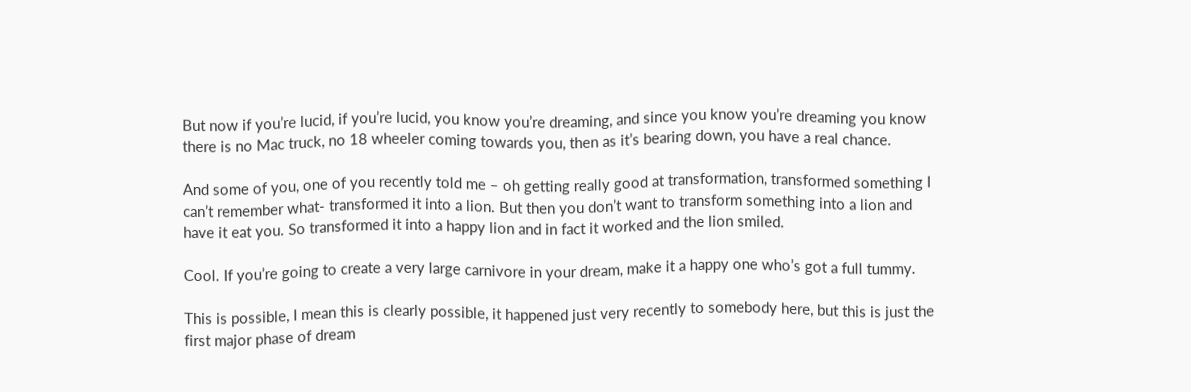But now if you’re lucid, if you’re lucid, you know you’re dreaming, and since you know you’re dreaming you know there is no Mac truck, no 18 wheeler coming towards you, then as it’s bearing down, you have a real chance.

And some of you, one of you recently told me – oh getting really good at transformation, transformed something I can’t remember what- transformed it into a lion. But then you don’t want to transform something into a lion and have it eat you. So transformed it into a happy lion and in fact it worked and the lion smiled.

Cool. If you’re going to create a very large carnivore in your dream, make it a happy one who’s got a full tummy.

This is possible, I mean this is clearly possible, it happened just very recently to somebody here, but this is just the first major phase of dream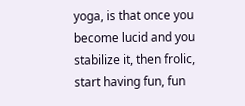yoga, is that once you become lucid and you stabilize it, then frolic, start having fun, fun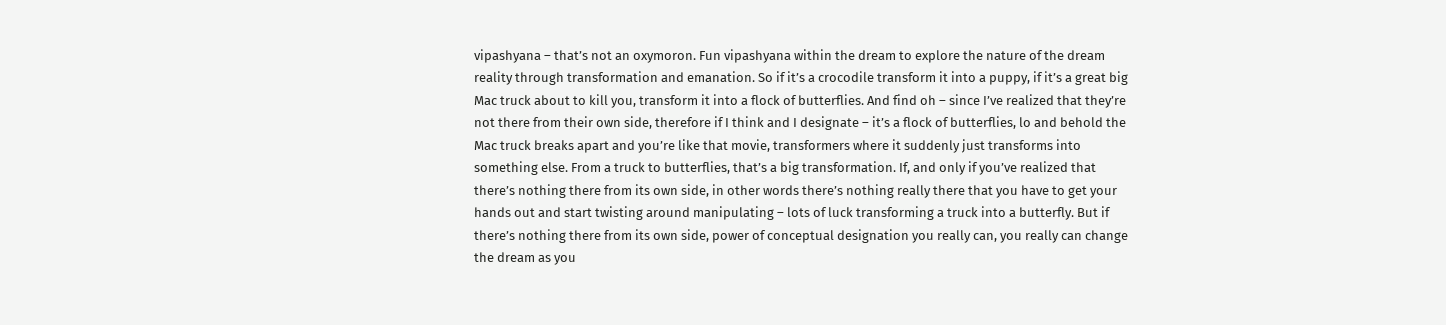vipashyana – that’s not an oxymoron. Fun vipashyana within the dream to explore the nature of the dream reality through transformation and emanation. So if it’s a crocodile transform it into a puppy, if it’s a great big Mac truck about to kill you, transform it into a flock of butterflies. And find oh – since I’ve realized that they’re not there from their own side, therefore if I think and I designate – it’s a flock of butterflies, lo and behold the Mac truck breaks apart and you’re like that movie, transformers where it suddenly just transforms into something else. From a truck to butterflies, that’s a big transformation. If, and only if you’ve realized that there’s nothing there from its own side, in other words there’s nothing really there that you have to get your hands out and start twisting around manipulating – lots of luck transforming a truck into a butterfly. But if there’s nothing there from its own side, power of conceptual designation you really can, you really can change the dream as you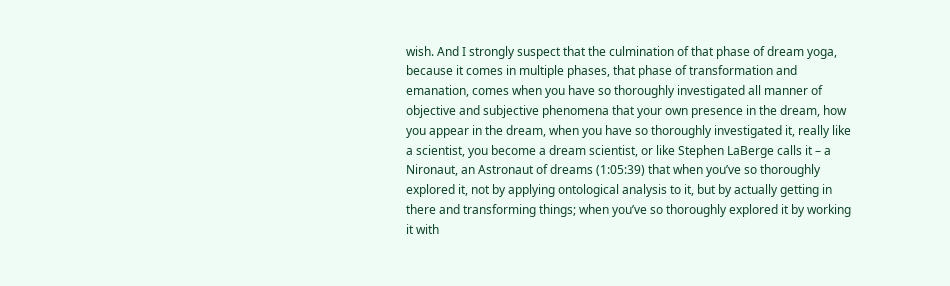wish. And I strongly suspect that the culmination of that phase of dream yoga, because it comes in multiple phases, that phase of transformation and emanation, comes when you have so thoroughly investigated all manner of objective and subjective phenomena that your own presence in the dream, how you appear in the dream, when you have so thoroughly investigated it, really like a scientist, you become a dream scientist, or like Stephen LaBerge calls it – a Nironaut, an Astronaut of dreams (1:05:39) that when you’ve so thoroughly explored it, not by applying ontological analysis to it, but by actually getting in there and transforming things; when you’ve so thoroughly explored it by working it with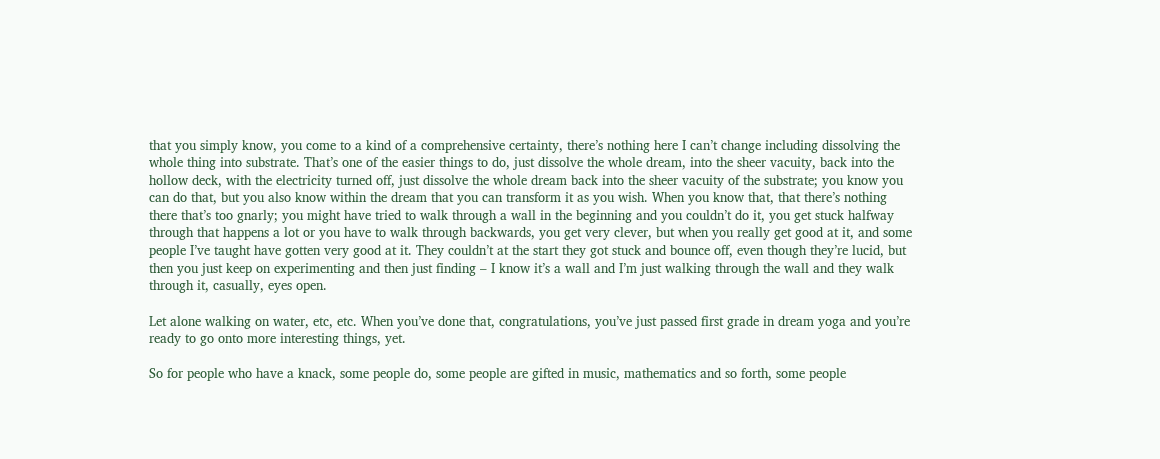that you simply know, you come to a kind of a comprehensive certainty, there’s nothing here I can’t change including dissolving the whole thing into substrate. That’s one of the easier things to do, just dissolve the whole dream, into the sheer vacuity, back into the hollow deck, with the electricity turned off, just dissolve the whole dream back into the sheer vacuity of the substrate; you know you can do that, but you also know within the dream that you can transform it as you wish. When you know that, that there’s nothing there that’s too gnarly; you might have tried to walk through a wall in the beginning and you couldn’t do it, you get stuck halfway through that happens a lot or you have to walk through backwards, you get very clever, but when you really get good at it, and some people I’ve taught have gotten very good at it. They couldn’t at the start they got stuck and bounce off, even though they’re lucid, but then you just keep on experimenting and then just finding – I know it’s a wall and I’m just walking through the wall and they walk through it, casually, eyes open.

Let alone walking on water, etc, etc. When you’ve done that, congratulations, you’ve just passed first grade in dream yoga and you’re ready to go onto more interesting things, yet.

So for people who have a knack, some people do, some people are gifted in music, mathematics and so forth, some people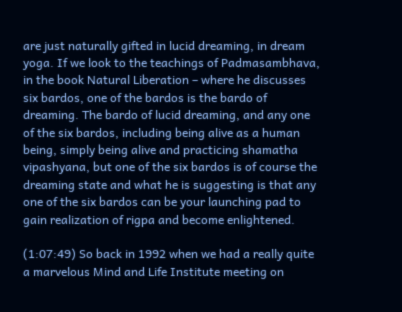are just naturally gifted in lucid dreaming, in dream yoga. If we look to the teachings of Padmasambhava, in the book Natural Liberation – where he discusses six bardos, one of the bardos is the bardo of dreaming. The bardo of lucid dreaming, and any one of the six bardos, including being alive as a human being, simply being alive and practicing shamatha vipashyana, but one of the six bardos is of course the dreaming state and what he is suggesting is that any one of the six bardos can be your launching pad to gain realization of rigpa and become enlightened.

(1:07:49) So back in 1992 when we had a really quite a marvelous Mind and Life Institute meeting on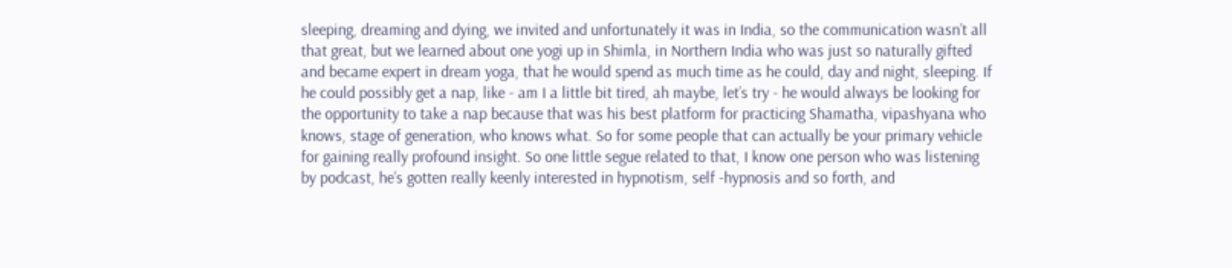sleeping, dreaming and dying, we invited and unfortunately it was in India, so the communication wasn’t all that great, but we learned about one yogi up in Shimla, in Northern India who was just so naturally gifted and became expert in dream yoga, that he would spend as much time as he could, day and night, sleeping. If he could possibly get a nap, like - am I a little bit tired, ah maybe, let’s try - he would always be looking for the opportunity to take a nap because that was his best platform for practicing Shamatha, vipashyana who knows, stage of generation, who knows what. So for some people that can actually be your primary vehicle for gaining really profound insight. So one little segue related to that, I know one person who was listening by podcast, he’s gotten really keenly interested in hypnotism, self -hypnosis and so forth, and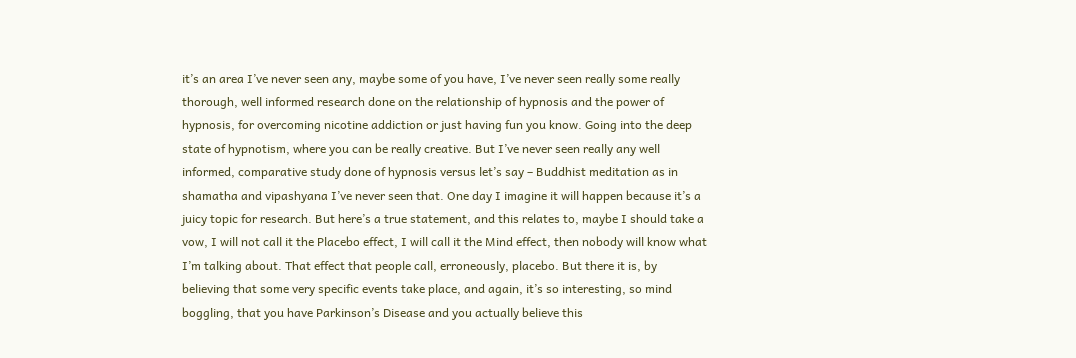it’s an area I’ve never seen any, maybe some of you have, I’ve never seen really some really thorough, well informed research done on the relationship of hypnosis and the power of hypnosis, for overcoming nicotine addiction or just having fun you know. Going into the deep state of hypnotism, where you can be really creative. But I’ve never seen really any well informed, comparative study done of hypnosis versus let’s say – Buddhist meditation as in shamatha and vipashyana I’ve never seen that. One day I imagine it will happen because it’s a juicy topic for research. But here’s a true statement, and this relates to, maybe I should take a vow, I will not call it the Placebo effect, I will call it the Mind effect, then nobody will know what I’m talking about. That effect that people call, erroneously, placebo. But there it is, by believing that some very specific events take place, and again, it’s so interesting, so mind boggling, that you have Parkinson’s Disease and you actually believe this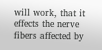will work, that it effects the nerve fibers affected by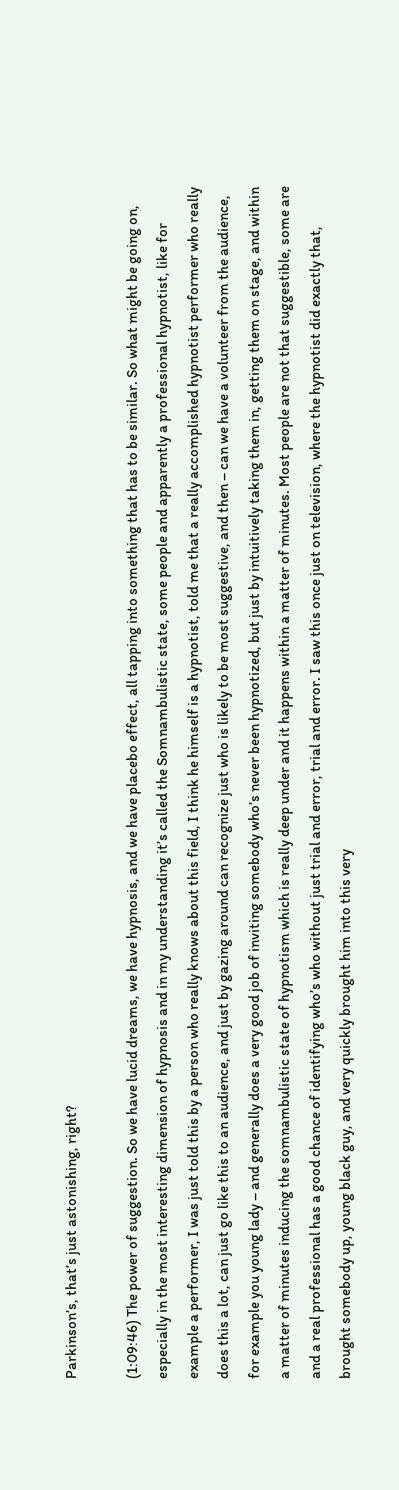Parkinson’s, that’s just astonishing, right?

(1:09:46) The power of suggestion. So we have lucid dreams, we have hypnosis, and we have placebo effect, all tapping into something that has to be similar. So what might be going on, especially in the most interesting dimension of hypnosis and in my understanding it’s called the Somnambulistic state, some people and apparently a professional hypnotist, like for example a performer, I was just told this by a person who really knows about this field, I think he himself is a hypnotist, told me that a really accomplished hypnotist performer who really does this a lot, can just go like this to an audience, and just by gazing around can recognize just who is likely to be most suggestive, and then – can we have a volunteer from the audience, for example you young lady – and generally does a very good job of inviting somebody who’s never been hypnotized, but just by intuitively taking them in, getting them on stage, and within a matter of minutes inducing the somnambulistic state of hypnotism which is really deep under and it happens within a matter of minutes. Most people are not that suggestible, some are and a real professional has a good chance of identifying who’s who without just trial and error, trial and error. I saw this once just on television, where the hypnotist did exactly that, brought somebody up, young black guy, and very quickly brought him into this very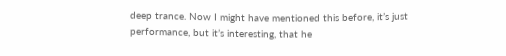deep trance. Now I might have mentioned this before, it’s just performance, but it’s interesting, that he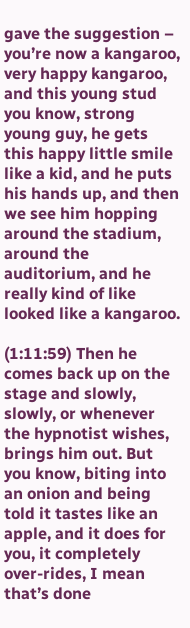gave the suggestion – you’re now a kangaroo, very happy kangaroo, and this young stud you know, strong young guy, he gets this happy little smile like a kid, and he puts his hands up, and then we see him hopping around the stadium, around the auditorium, and he really kind of like looked like a kangaroo.

(1:11:59) Then he comes back up on the stage and slowly, slowly, or whenever the hypnotist wishes, brings him out. But you know, biting into an onion and being told it tastes like an apple, and it does for you, it completely over-rides, I mean that’s done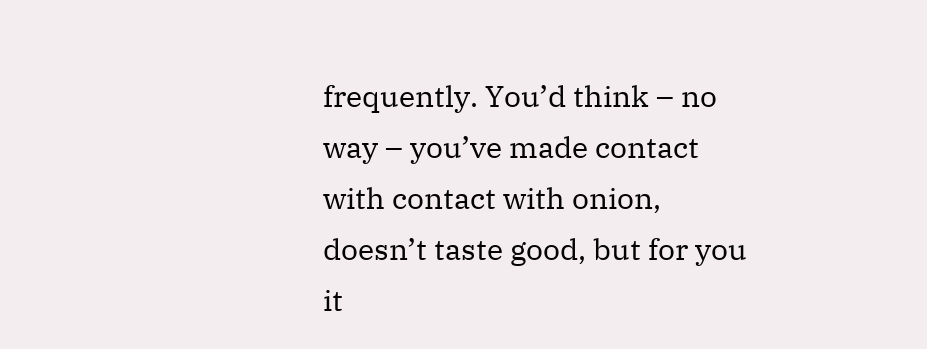frequently. You’d think – no way – you’ve made contact with contact with onion, doesn’t taste good, but for you it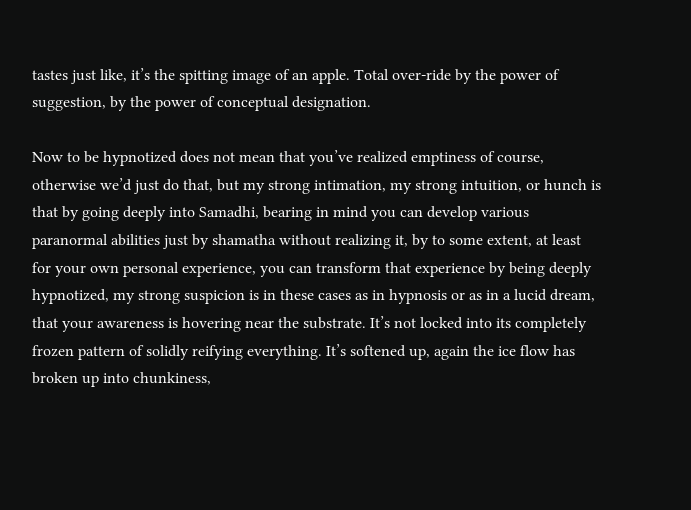tastes just like, it’s the spitting image of an apple. Total over-ride by the power of suggestion, by the power of conceptual designation.

Now to be hypnotized does not mean that you’ve realized emptiness of course, otherwise we’d just do that, but my strong intimation, my strong intuition, or hunch is that by going deeply into Samadhi, bearing in mind you can develop various paranormal abilities just by shamatha without realizing it, by to some extent, at least for your own personal experience, you can transform that experience by being deeply hypnotized, my strong suspicion is in these cases as in hypnosis or as in a lucid dream, that your awareness is hovering near the substrate. It’s not locked into its completely frozen pattern of solidly reifying everything. It’s softened up, again the ice flow has broken up into chunkiness,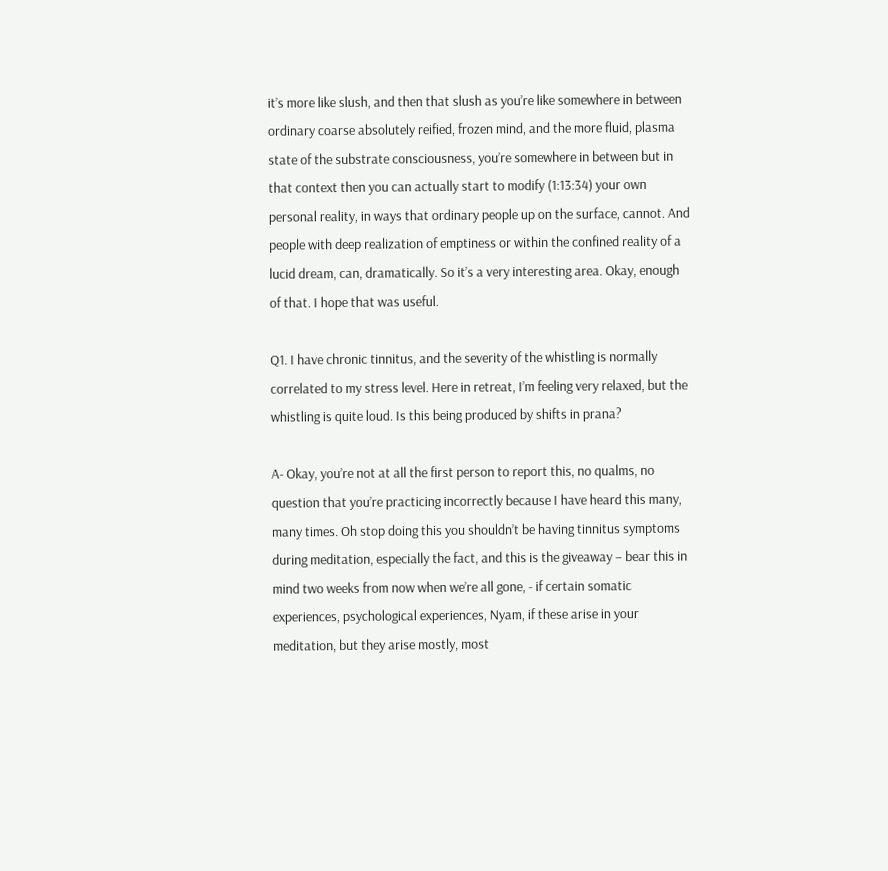it’s more like slush, and then that slush as you’re like somewhere in between ordinary coarse absolutely reified, frozen mind, and the more fluid, plasma state of the substrate consciousness, you’re somewhere in between but in that context then you can actually start to modify (1:13:34) your own personal reality, in ways that ordinary people up on the surface, cannot. And people with deep realization of emptiness or within the confined reality of a lucid dream, can, dramatically. So it’s a very interesting area. Okay, enough of that. I hope that was useful.

Q1. I have chronic tinnitus, and the severity of the whistling is normally correlated to my stress level. Here in retreat, I’m feeling very relaxed, but the whistling is quite loud. Is this being produced by shifts in prana?

A- Okay, you’re not at all the first person to report this, no qualms, no question that you’re practicing incorrectly because I have heard this many, many times. Oh stop doing this you shouldn’t be having tinnitus symptoms during meditation, especially the fact, and this is the giveaway – bear this in mind two weeks from now when we’re all gone, - if certain somatic experiences, psychological experiences, Nyam, if these arise in your meditation, but they arise mostly, most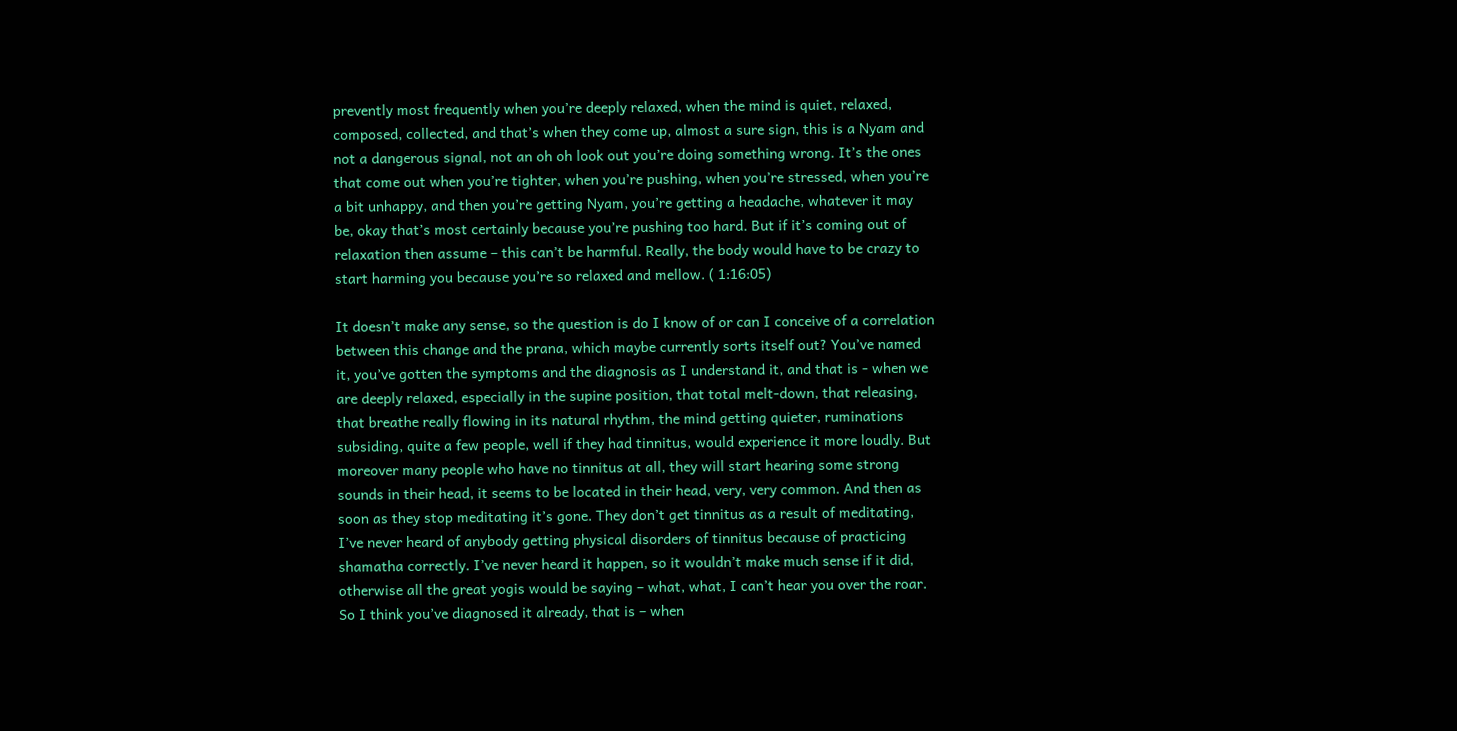prevently most frequently when you’re deeply relaxed, when the mind is quiet, relaxed, composed, collected, and that’s when they come up, almost a sure sign, this is a Nyam and not a dangerous signal, not an oh oh look out you’re doing something wrong. It’s the ones that come out when you’re tighter, when you’re pushing, when you’re stressed, when you’re a bit unhappy, and then you’re getting Nyam, you’re getting a headache, whatever it may be, okay that’s most certainly because you’re pushing too hard. But if it’s coming out of relaxation then assume – this can’t be harmful. Really, the body would have to be crazy to start harming you because you’re so relaxed and mellow. ( 1:16:05)

It doesn’t make any sense, so the question is do I know of or can I conceive of a correlation between this change and the prana, which maybe currently sorts itself out? You’ve named it, you’ve gotten the symptoms and the diagnosis as I understand it, and that is - when we are deeply relaxed, especially in the supine position, that total melt-down, that releasing, that breathe really flowing in its natural rhythm, the mind getting quieter, ruminations subsiding, quite a few people, well if they had tinnitus, would experience it more loudly. But moreover many people who have no tinnitus at all, they will start hearing some strong sounds in their head, it seems to be located in their head, very, very common. And then as soon as they stop meditating it’s gone. They don’t get tinnitus as a result of meditating, I’ve never heard of anybody getting physical disorders of tinnitus because of practicing shamatha correctly. I’ve never heard it happen, so it wouldn’t make much sense if it did, otherwise all the great yogis would be saying – what, what, I can’t hear you over the roar. So I think you’ve diagnosed it already, that is – when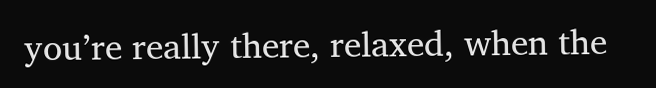you’re really there, relaxed, when the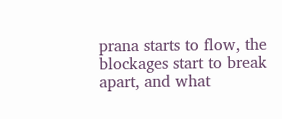prana starts to flow, the blockages start to break apart, and what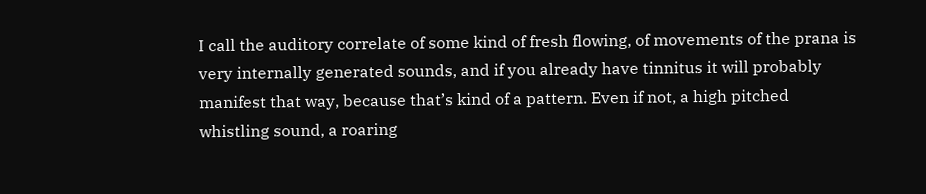I call the auditory correlate of some kind of fresh flowing, of movements of the prana is very internally generated sounds, and if you already have tinnitus it will probably manifest that way, because that’s kind of a pattern. Even if not, a high pitched whistling sound, a roaring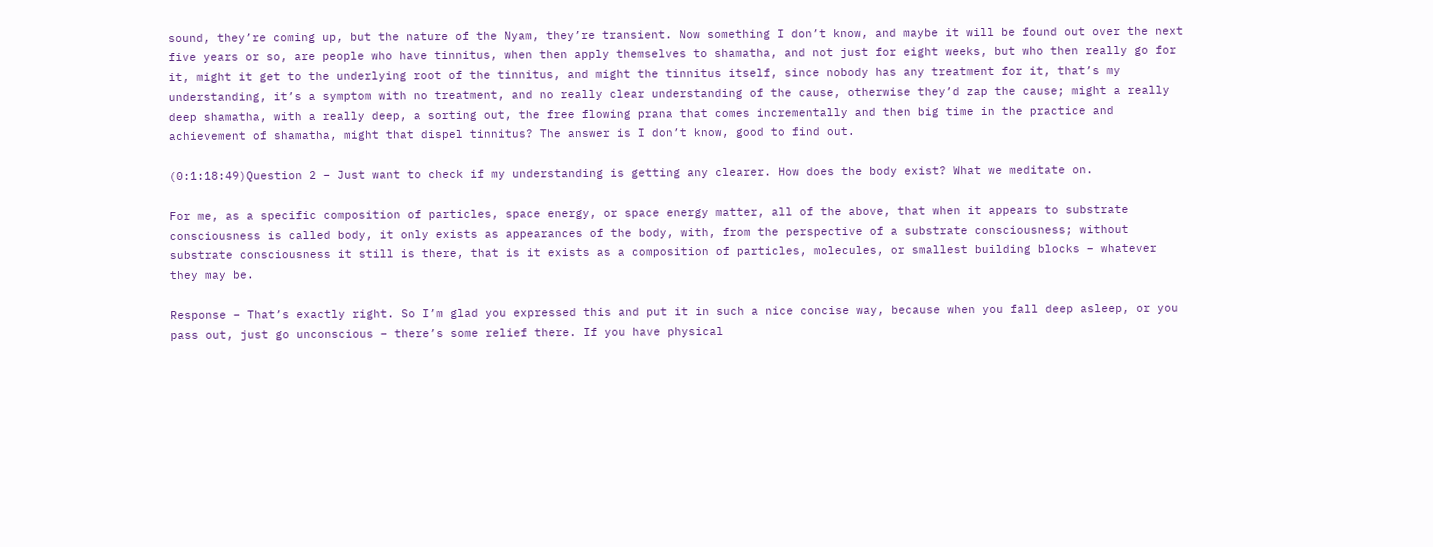sound, they’re coming up, but the nature of the Nyam, they’re transient. Now something I don’t know, and maybe it will be found out over the next five years or so, are people who have tinnitus, when then apply themselves to shamatha, and not just for eight weeks, but who then really go for it, might it get to the underlying root of the tinnitus, and might the tinnitus itself, since nobody has any treatment for it, that’s my understanding, it’s a symptom with no treatment, and no really clear understanding of the cause, otherwise they’d zap the cause; might a really deep shamatha, with a really deep, a sorting out, the free flowing prana that comes incrementally and then big time in the practice and achievement of shamatha, might that dispel tinnitus? The answer is I don’t know, good to find out.

(0:1:18:49)Question 2 – Just want to check if my understanding is getting any clearer. How does the body exist? What we meditate on.

For me, as a specific composition of particles, space energy, or space energy matter, all of the above, that when it appears to substrate consciousness is called body, it only exists as appearances of the body, with, from the perspective of a substrate consciousness; without substrate consciousness it still is there, that is it exists as a composition of particles, molecules, or smallest building blocks – whatever they may be.

Response – That’s exactly right. So I’m glad you expressed this and put it in such a nice concise way, because when you fall deep asleep, or you pass out, just go unconscious – there’s some relief there. If you have physical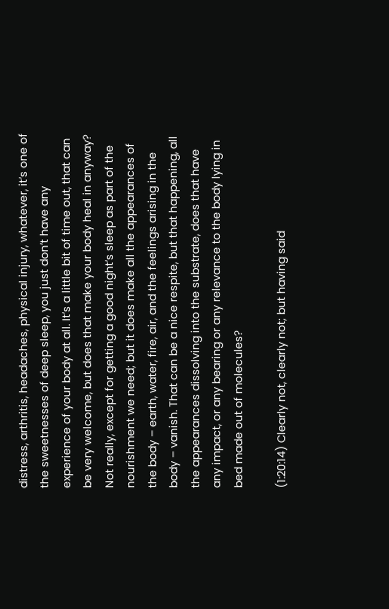distress, arthritis, headaches, physical injury, whatever, it’s one of the sweetnesses of deep sleep, you just don’t have any experience of your body at all. It’s a little bit of time out, that can be very welcome, but does that make your body heal in anyway? Not really, except for getting a good night’s sleep as part of the nourishment we need; but it does make all the appearances of the body – earth, water, fire, air, and the feelings arising in the body – vanish. That can be a nice respite, but that happening, all the appearances dissolving into the substrate, does that have any impact, or any bearing or any relevance to the body lying in bed made out of molecules?

(1:20:14) Clearly not, clearly not; but having said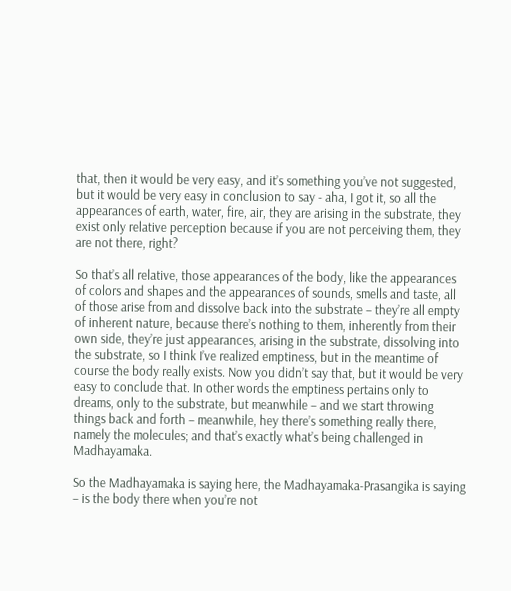that, then it would be very easy, and it’s something you’ve not suggested, but it would be very easy in conclusion to say - aha, I got it, so all the appearances of earth, water, fire, air, they are arising in the substrate, they exist only relative perception because if you are not perceiving them, they are not there, right?

So that’s all relative, those appearances of the body, like the appearances of colors and shapes and the appearances of sounds, smells and taste, all of those arise from and dissolve back into the substrate – they’re all empty of inherent nature, because there’s nothing to them, inherently from their own side, they’re just appearances, arising in the substrate, dissolving into the substrate, so I think I’ve realized emptiness, but in the meantime of course the body really exists. Now you didn’t say that, but it would be very easy to conclude that. In other words the emptiness pertains only to dreams, only to the substrate, but meanwhile – and we start throwing things back and forth – meanwhile, hey there’s something really there, namely the molecules; and that’s exactly what’s being challenged in Madhayamaka.

So the Madhayamaka is saying here, the Madhayamaka-Prasangika is saying – is the body there when you’re not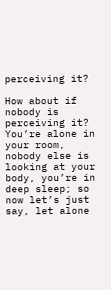perceiving it?

How about if nobody is perceiving it? You’re alone in your room, nobody else is looking at your body, you’re in deep sleep; so now let’s just say, let alone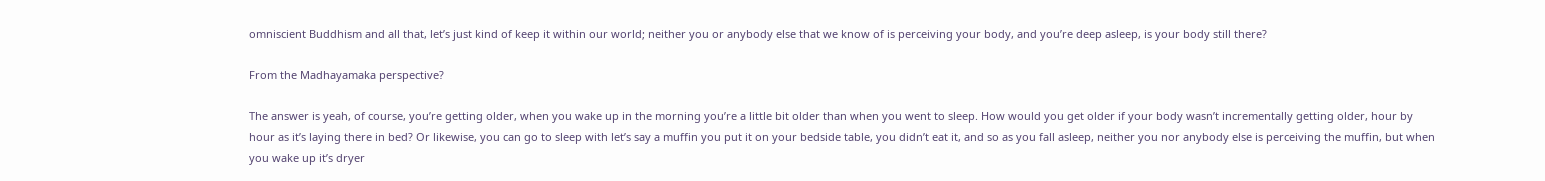omniscient Buddhism and all that, let’s just kind of keep it within our world; neither you or anybody else that we know of is perceiving your body, and you’re deep asleep, is your body still there?

From the Madhayamaka perspective?

The answer is yeah, of course, you’re getting older, when you wake up in the morning you’re a little bit older than when you went to sleep. How would you get older if your body wasn’t incrementally getting older, hour by hour as it’s laying there in bed? Or likewise, you can go to sleep with let’s say a muffin you put it on your bedside table, you didn’t eat it, and so as you fall asleep, neither you nor anybody else is perceiving the muffin, but when you wake up it’s dryer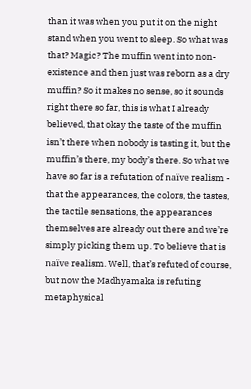than it was when you put it on the night stand when you went to sleep. So what was that? Magic? The muffin went into non- existence and then just was reborn as a dry muffin? So it makes no sense, so it sounds right there so far, this is what I already believed, that okay the taste of the muffin isn’t there when nobody is tasting it, but the muffin’s there, my body’s there. So what we have so far is a refutation of naïve realism - that the appearances, the colors, the tastes, the tactile sensations, the appearances themselves are already out there and we’re simply picking them up. To believe that is naïve realism. Well, that’s refuted of course, but now the Madhyamaka is refuting metaphysical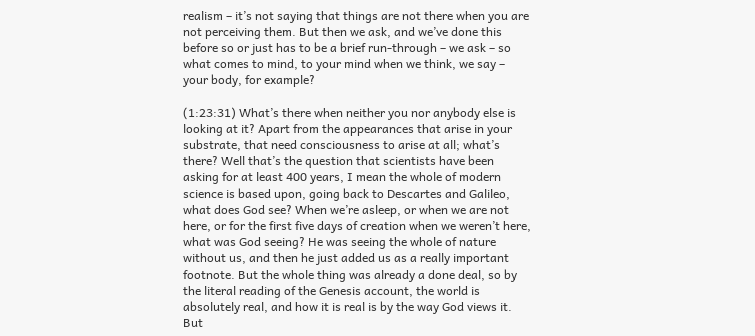realism – it’s not saying that things are not there when you are not perceiving them. But then we ask, and we’ve done this before so or just has to be a brief run-through – we ask – so what comes to mind, to your mind when we think, we say – your body, for example?

(1:23:31) What’s there when neither you nor anybody else is looking at it? Apart from the appearances that arise in your substrate, that need consciousness to arise at all; what’s there? Well that’s the question that scientists have been asking for at least 400 years, I mean the whole of modern science is based upon, going back to Descartes and Galileo, what does God see? When we’re asleep, or when we are not here, or for the first five days of creation when we weren’t here, what was God seeing? He was seeing the whole of nature without us, and then he just added us as a really important footnote. But the whole thing was already a done deal, so by the literal reading of the Genesis account, the world is absolutely real, and how it is real is by the way God views it. But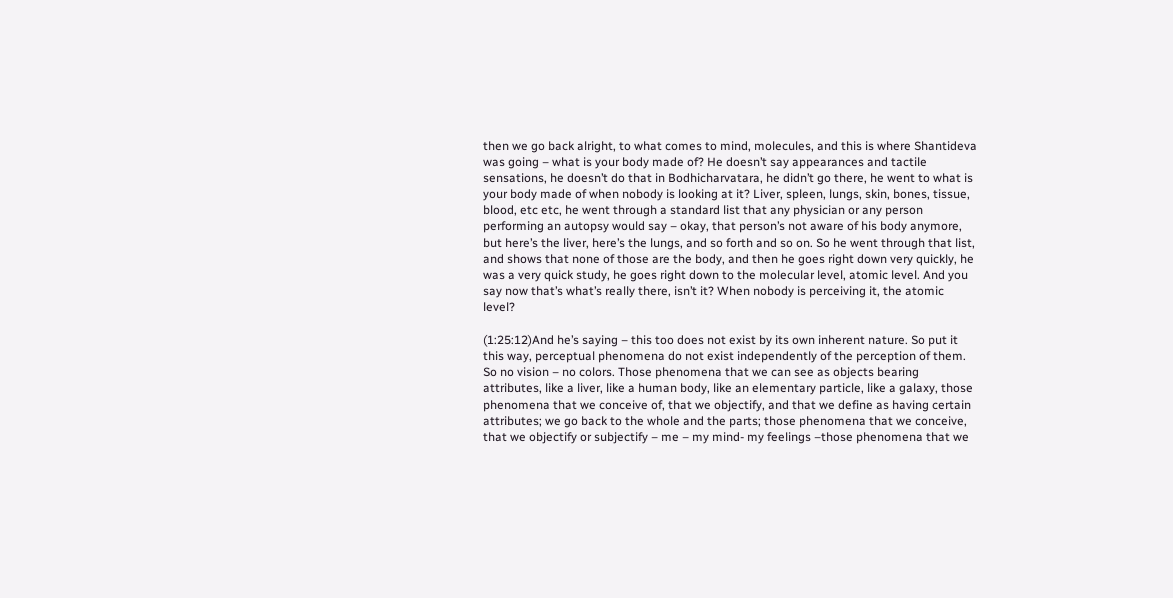then we go back alright, to what comes to mind, molecules, and this is where Shantideva was going – what is your body made of? He doesn’t say appearances and tactile sensations, he doesn’t do that in Bodhicharvatara, he didn’t go there, he went to what is your body made of when nobody is looking at it? Liver, spleen, lungs, skin, bones, tissue, blood, etc etc, he went through a standard list that any physician or any person performing an autopsy would say – okay, that person’s not aware of his body anymore, but here’s the liver, here’s the lungs, and so forth and so on. So he went through that list, and shows that none of those are the body, and then he goes right down very quickly, he was a very quick study, he goes right down to the molecular level, atomic level. And you say now that’s what’s really there, isn’t it? When nobody is perceiving it, the atomic level?

(1:25:12)And he’s saying – this too does not exist by its own inherent nature. So put it this way, perceptual phenomena do not exist independently of the perception of them. So no vision – no colors. Those phenomena that we can see as objects bearing attributes, like a liver, like a human body, like an elementary particle, like a galaxy, those phenomena that we conceive of, that we objectify, and that we define as having certain attributes; we go back to the whole and the parts; those phenomena that we conceive, that we objectify or subjectify – me – my mind- my feelings –those phenomena that we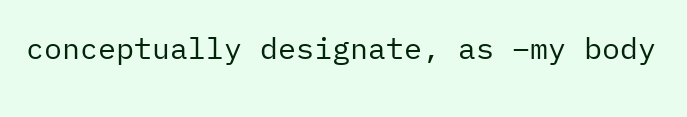conceptually designate, as –my body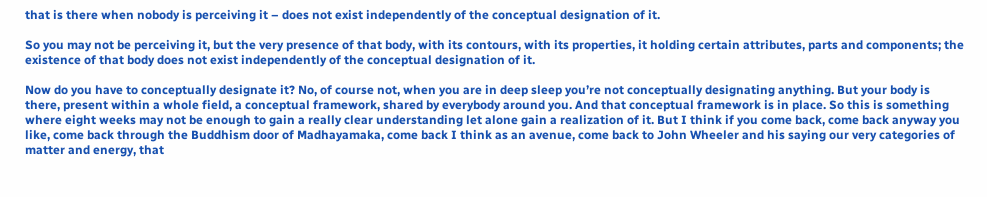that is there when nobody is perceiving it – does not exist independently of the conceptual designation of it.

So you may not be perceiving it, but the very presence of that body, with its contours, with its properties, it holding certain attributes, parts and components; the existence of that body does not exist independently of the conceptual designation of it.

Now do you have to conceptually designate it? No, of course not, when you are in deep sleep you’re not conceptually designating anything. But your body is there, present within a whole field, a conceptual framework, shared by everybody around you. And that conceptual framework is in place. So this is something where eight weeks may not be enough to gain a really clear understanding let alone gain a realization of it. But I think if you come back, come back anyway you like, come back through the Buddhism door of Madhayamaka, come back I think as an avenue, come back to John Wheeler and his saying our very categories of matter and energy, that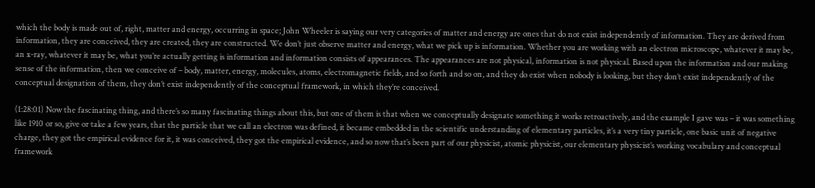which the body is made out of, right, matter and energy, occurring in space; John Wheeler is saying our very categories of matter and energy are ones that do not exist independently of information. They are derived from information, they are conceived, they are created, they are constructed. We don’t just observe matter and energy, what we pick up is information. Whether you are working with an electron microscope, whatever it may be, an x-ray, whatever it may be, what you’re actually getting is information and information consists of appearances. The appearances are not physical, information is not physical. Based upon the information and our making sense of the information, then we conceive of – body, matter, energy, molecules, atoms, electromagnetic fields, and so forth and so on, and they do exist when nobody is looking, but they don’t exist independently of the conceptual designation of them, they don’t exist independently of the conceptual framework, in which they’re conceived.

(1:28:01) Now the fascinating thing, and there’s so many fascinating things about this, but one of them is that when we conceptually designate something it works retroactively, and the example I gave was – it was something like 1910 or so, give or take a few years, that the particle that we call an electron was defined, it became embedded in the scientific understanding of elementary particles, it’s a very tiny particle, one basic unit of negative charge, they got the empirical evidence for it, it was conceived, they got the empirical evidence, and so now that’s been part of our physicist, atomic physicist, our elementary physicist’s working vocabulary and conceptual framework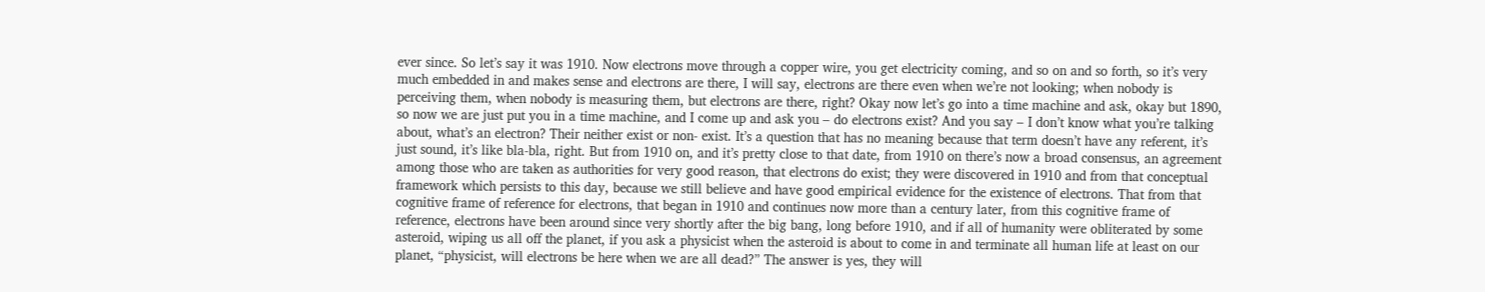ever since. So let’s say it was 1910. Now electrons move through a copper wire, you get electricity coming, and so on and so forth, so it’s very much embedded in and makes sense and electrons are there, I will say, electrons are there even when we’re not looking; when nobody is perceiving them, when nobody is measuring them, but electrons are there, right? Okay now let’s go into a time machine and ask, okay but 1890, so now we are just put you in a time machine, and I come up and ask you – do electrons exist? And you say – I don’t know what you’re talking about, what’s an electron? Their neither exist or non- exist. It’s a question that has no meaning because that term doesn’t have any referent, it’s just sound, it’s like bla-bla, right. But from 1910 on, and it’s pretty close to that date, from 1910 on there’s now a broad consensus, an agreement among those who are taken as authorities for very good reason, that electrons do exist; they were discovered in 1910 and from that conceptual framework which persists to this day, because we still believe and have good empirical evidence for the existence of electrons. That from that cognitive frame of reference for electrons, that began in 1910 and continues now more than a century later, from this cognitive frame of reference, electrons have been around since very shortly after the big bang, long before 1910, and if all of humanity were obliterated by some asteroid, wiping us all off the planet, if you ask a physicist when the asteroid is about to come in and terminate all human life at least on our planet, “physicist, will electrons be here when we are all dead?” The answer is yes, they will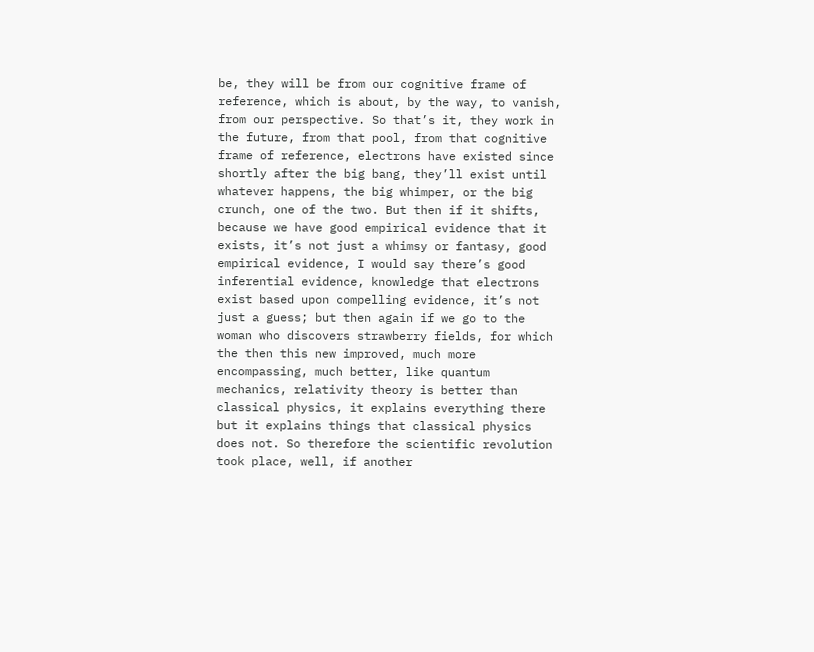be, they will be from our cognitive frame of reference, which is about, by the way, to vanish, from our perspective. So that’s it, they work in the future, from that pool, from that cognitive frame of reference, electrons have existed since shortly after the big bang, they’ll exist until whatever happens, the big whimper, or the big crunch, one of the two. But then if it shifts, because we have good empirical evidence that it exists, it’s not just a whimsy or fantasy, good empirical evidence, I would say there’s good inferential evidence, knowledge that electrons exist based upon compelling evidence, it’s not just a guess; but then again if we go to the woman who discovers strawberry fields, for which the then this new improved, much more encompassing, much better, like quantum mechanics, relativity theory is better than classical physics, it explains everything there but it explains things that classical physics does not. So therefore the scientific revolution took place, well, if another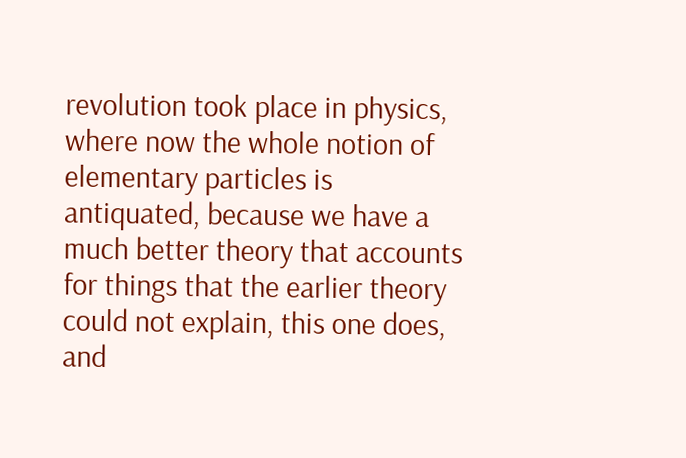revolution took place in physics, where now the whole notion of elementary particles is antiquated, because we have a much better theory that accounts for things that the earlier theory could not explain, this one does, and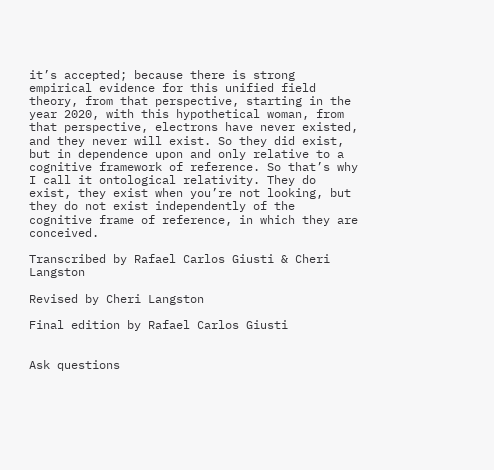it’s accepted; because there is strong empirical evidence for this unified field theory, from that perspective, starting in the year 2020, with this hypothetical woman, from that perspective, electrons have never existed, and they never will exist. So they did exist, but in dependence upon and only relative to a cognitive framework of reference. So that’s why I call it ontological relativity. They do exist, they exist when you’re not looking, but they do not exist independently of the cognitive frame of reference, in which they are conceived.

Transcribed by Rafael Carlos Giusti & Cheri Langston

Revised by Cheri Langston

Final edition by Rafael Carlos Giusti


Ask questions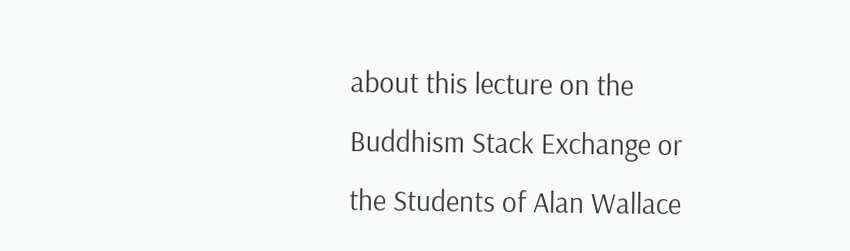about this lecture on the Buddhism Stack Exchange or the Students of Alan Wallace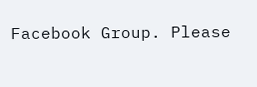Facebook Group. Please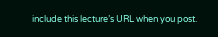include this lecture’s URL when you post.